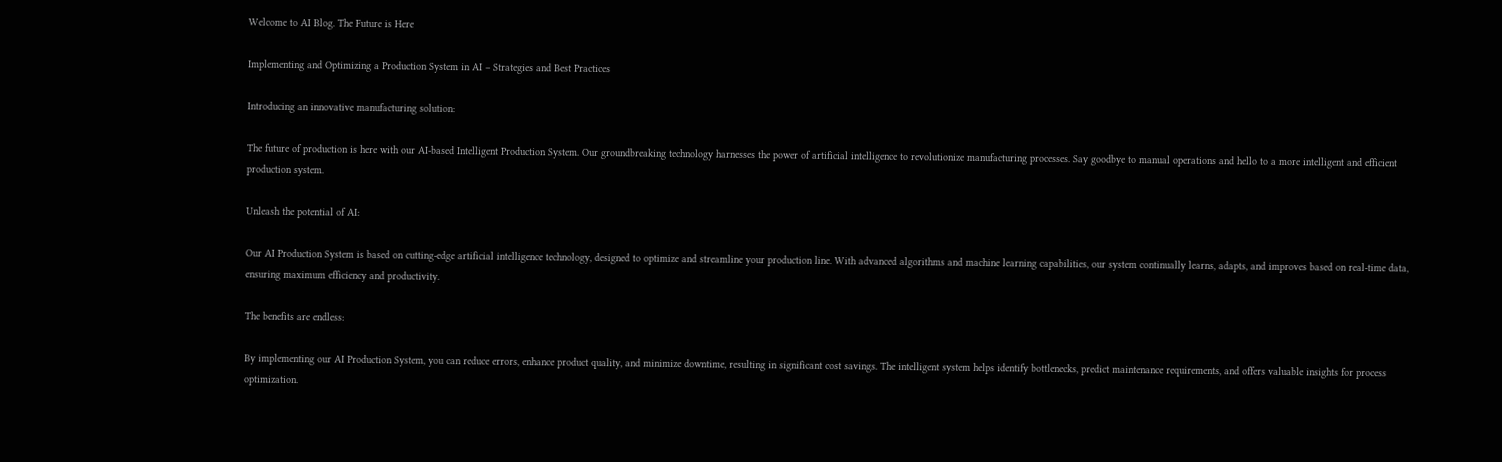Welcome to AI Blog. The Future is Here

Implementing and Optimizing a Production System in AI – Strategies and Best Practices

Introducing an innovative manufacturing solution:

The future of production is here with our AI-based Intelligent Production System. Our groundbreaking technology harnesses the power of artificial intelligence to revolutionize manufacturing processes. Say goodbye to manual operations and hello to a more intelligent and efficient production system.

Unleash the potential of AI:

Our AI Production System is based on cutting-edge artificial intelligence technology, designed to optimize and streamline your production line. With advanced algorithms and machine learning capabilities, our system continually learns, adapts, and improves based on real-time data, ensuring maximum efficiency and productivity.

The benefits are endless:

By implementing our AI Production System, you can reduce errors, enhance product quality, and minimize downtime, resulting in significant cost savings. The intelligent system helps identify bottlenecks, predict maintenance requirements, and offers valuable insights for process optimization.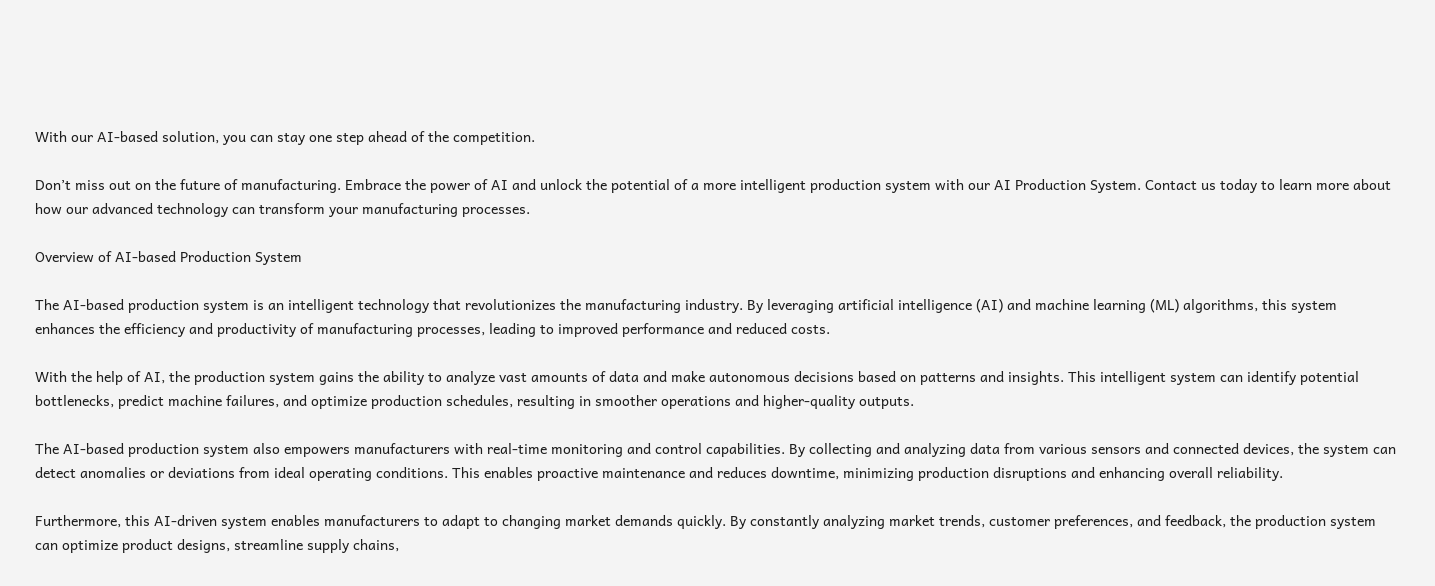With our AI-based solution, you can stay one step ahead of the competition.

Don’t miss out on the future of manufacturing. Embrace the power of AI and unlock the potential of a more intelligent production system with our AI Production System. Contact us today to learn more about how our advanced technology can transform your manufacturing processes.

Overview of AI-based Production System

The AI-based production system is an intelligent technology that revolutionizes the manufacturing industry. By leveraging artificial intelligence (AI) and machine learning (ML) algorithms, this system enhances the efficiency and productivity of manufacturing processes, leading to improved performance and reduced costs.

With the help of AI, the production system gains the ability to analyze vast amounts of data and make autonomous decisions based on patterns and insights. This intelligent system can identify potential bottlenecks, predict machine failures, and optimize production schedules, resulting in smoother operations and higher-quality outputs.

The AI-based production system also empowers manufacturers with real-time monitoring and control capabilities. By collecting and analyzing data from various sensors and connected devices, the system can detect anomalies or deviations from ideal operating conditions. This enables proactive maintenance and reduces downtime, minimizing production disruptions and enhancing overall reliability.

Furthermore, this AI-driven system enables manufacturers to adapt to changing market demands quickly. By constantly analyzing market trends, customer preferences, and feedback, the production system can optimize product designs, streamline supply chains,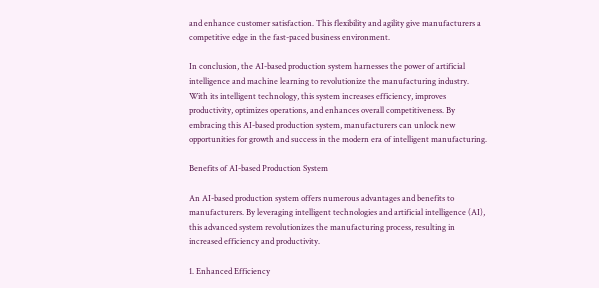and enhance customer satisfaction. This flexibility and agility give manufacturers a competitive edge in the fast-paced business environment.

In conclusion, the AI-based production system harnesses the power of artificial intelligence and machine learning to revolutionize the manufacturing industry. With its intelligent technology, this system increases efficiency, improves productivity, optimizes operations, and enhances overall competitiveness. By embracing this AI-based production system, manufacturers can unlock new opportunities for growth and success in the modern era of intelligent manufacturing.

Benefits of AI-based Production System

An AI-based production system offers numerous advantages and benefits to manufacturers. By leveraging intelligent technologies and artificial intelligence (AI), this advanced system revolutionizes the manufacturing process, resulting in increased efficiency and productivity.

1. Enhanced Efficiency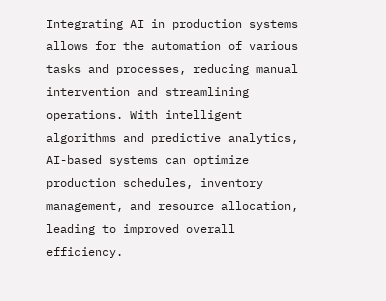Integrating AI in production systems allows for the automation of various tasks and processes, reducing manual intervention and streamlining operations. With intelligent algorithms and predictive analytics, AI-based systems can optimize production schedules, inventory management, and resource allocation, leading to improved overall efficiency.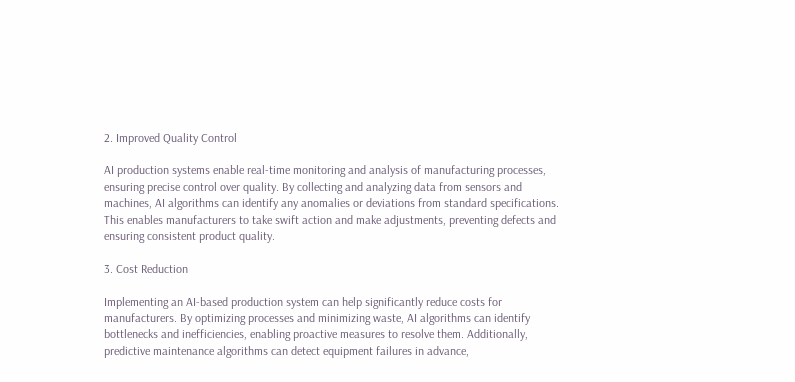2. Improved Quality Control

AI production systems enable real-time monitoring and analysis of manufacturing processes, ensuring precise control over quality. By collecting and analyzing data from sensors and machines, AI algorithms can identify any anomalies or deviations from standard specifications. This enables manufacturers to take swift action and make adjustments, preventing defects and ensuring consistent product quality.

3. Cost Reduction

Implementing an AI-based production system can help significantly reduce costs for manufacturers. By optimizing processes and minimizing waste, AI algorithms can identify bottlenecks and inefficiencies, enabling proactive measures to resolve them. Additionally, predictive maintenance algorithms can detect equipment failures in advance,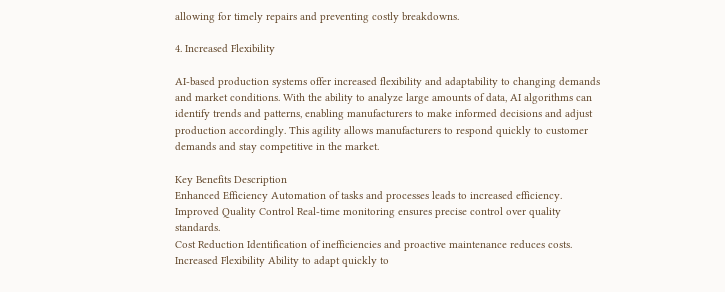allowing for timely repairs and preventing costly breakdowns.

4. Increased Flexibility

AI-based production systems offer increased flexibility and adaptability to changing demands and market conditions. With the ability to analyze large amounts of data, AI algorithms can identify trends and patterns, enabling manufacturers to make informed decisions and adjust production accordingly. This agility allows manufacturers to respond quickly to customer demands and stay competitive in the market.

Key Benefits Description
Enhanced Efficiency Automation of tasks and processes leads to increased efficiency.
Improved Quality Control Real-time monitoring ensures precise control over quality standards.
Cost Reduction Identification of inefficiencies and proactive maintenance reduces costs.
Increased Flexibility Ability to adapt quickly to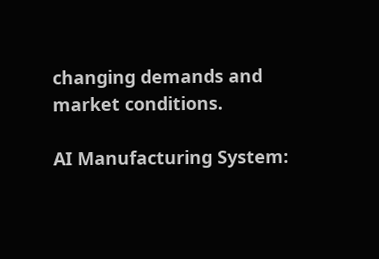changing demands and market conditions.

AI Manufacturing System: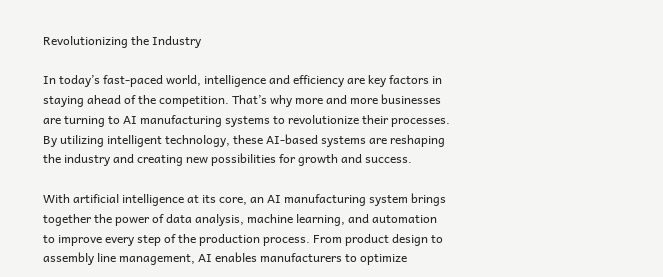Revolutionizing the Industry

In today’s fast-paced world, intelligence and efficiency are key factors in staying ahead of the competition. That’s why more and more businesses are turning to AI manufacturing systems to revolutionize their processes. By utilizing intelligent technology, these AI-based systems are reshaping the industry and creating new possibilities for growth and success.

With artificial intelligence at its core, an AI manufacturing system brings together the power of data analysis, machine learning, and automation to improve every step of the production process. From product design to assembly line management, AI enables manufacturers to optimize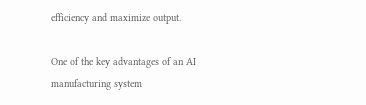efficiency and maximize output.

One of the key advantages of an AI manufacturing system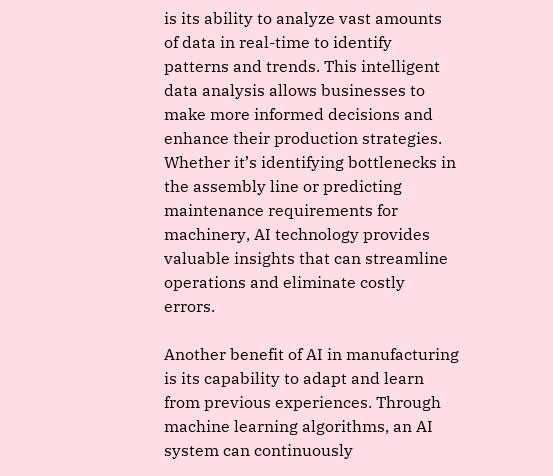is its ability to analyze vast amounts of data in real-time to identify patterns and trends. This intelligent data analysis allows businesses to make more informed decisions and enhance their production strategies. Whether it’s identifying bottlenecks in the assembly line or predicting maintenance requirements for machinery, AI technology provides valuable insights that can streamline operations and eliminate costly errors.

Another benefit of AI in manufacturing is its capability to adapt and learn from previous experiences. Through machine learning algorithms, an AI system can continuously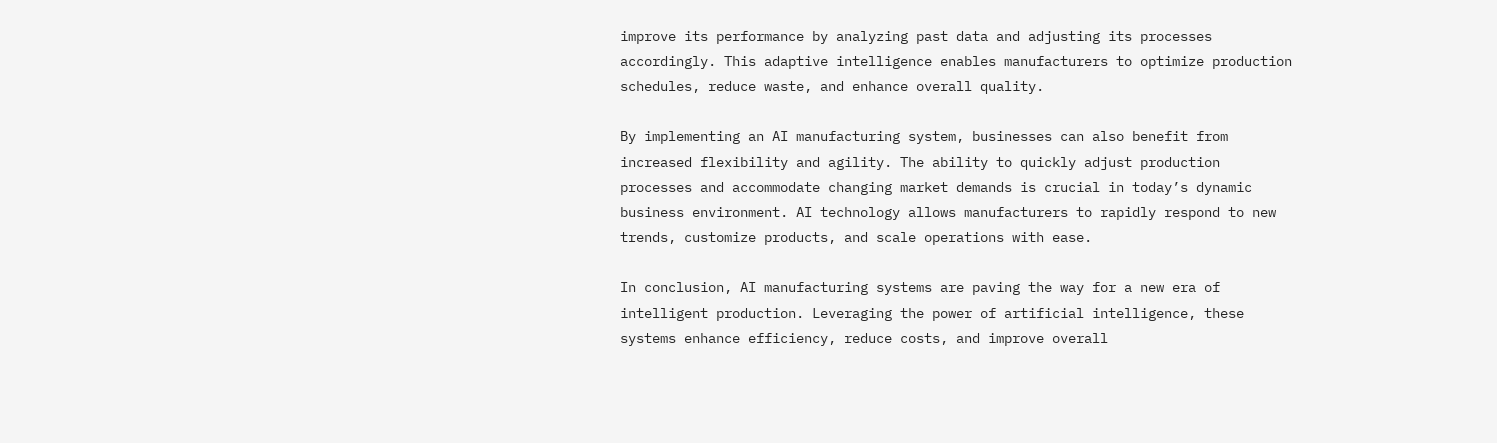improve its performance by analyzing past data and adjusting its processes accordingly. This adaptive intelligence enables manufacturers to optimize production schedules, reduce waste, and enhance overall quality.

By implementing an AI manufacturing system, businesses can also benefit from increased flexibility and agility. The ability to quickly adjust production processes and accommodate changing market demands is crucial in today’s dynamic business environment. AI technology allows manufacturers to rapidly respond to new trends, customize products, and scale operations with ease.

In conclusion, AI manufacturing systems are paving the way for a new era of intelligent production. Leveraging the power of artificial intelligence, these systems enhance efficiency, reduce costs, and improve overall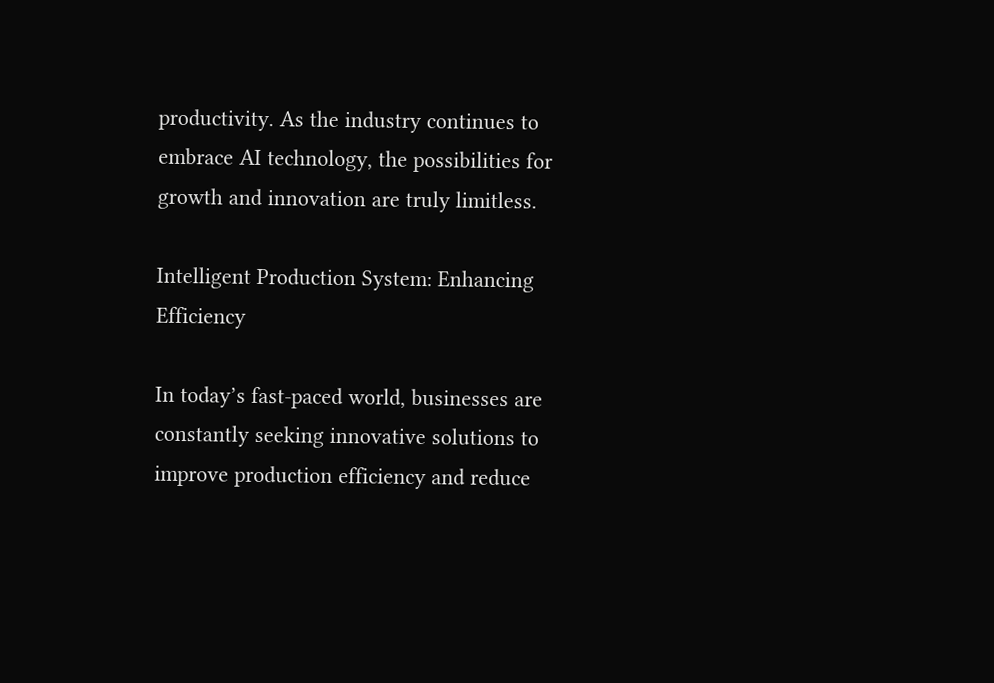productivity. As the industry continues to embrace AI technology, the possibilities for growth and innovation are truly limitless.

Intelligent Production System: Enhancing Efficiency

In today’s fast-paced world, businesses are constantly seeking innovative solutions to improve production efficiency and reduce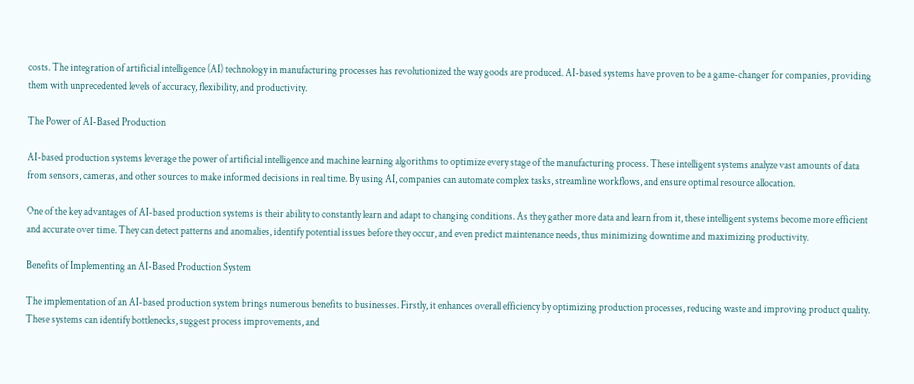costs. The integration of artificial intelligence (AI) technology in manufacturing processes has revolutionized the way goods are produced. AI-based systems have proven to be a game-changer for companies, providing them with unprecedented levels of accuracy, flexibility, and productivity.

The Power of AI-Based Production

AI-based production systems leverage the power of artificial intelligence and machine learning algorithms to optimize every stage of the manufacturing process. These intelligent systems analyze vast amounts of data from sensors, cameras, and other sources to make informed decisions in real time. By using AI, companies can automate complex tasks, streamline workflows, and ensure optimal resource allocation.

One of the key advantages of AI-based production systems is their ability to constantly learn and adapt to changing conditions. As they gather more data and learn from it, these intelligent systems become more efficient and accurate over time. They can detect patterns and anomalies, identify potential issues before they occur, and even predict maintenance needs, thus minimizing downtime and maximizing productivity.

Benefits of Implementing an AI-Based Production System

The implementation of an AI-based production system brings numerous benefits to businesses. Firstly, it enhances overall efficiency by optimizing production processes, reducing waste and improving product quality. These systems can identify bottlenecks, suggest process improvements, and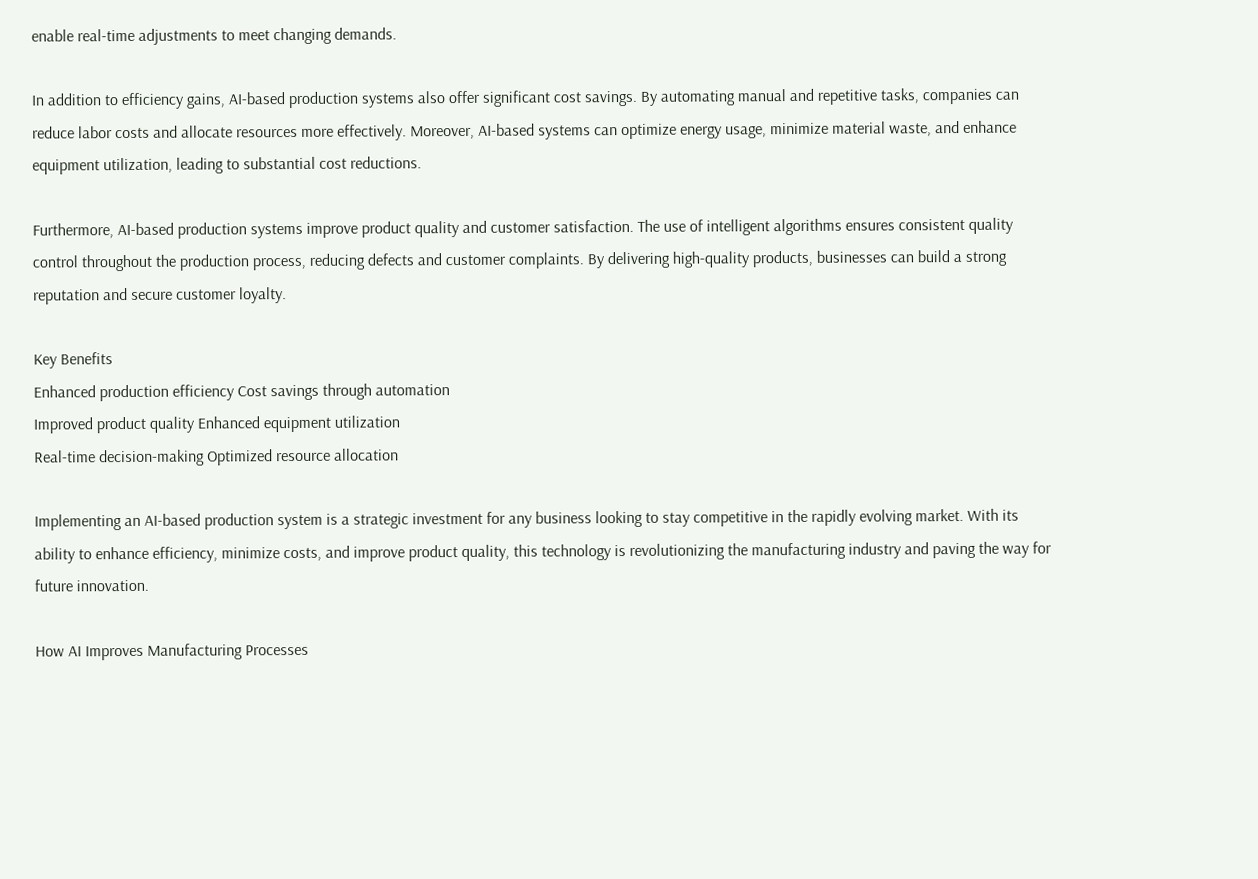enable real-time adjustments to meet changing demands.

In addition to efficiency gains, AI-based production systems also offer significant cost savings. By automating manual and repetitive tasks, companies can reduce labor costs and allocate resources more effectively. Moreover, AI-based systems can optimize energy usage, minimize material waste, and enhance equipment utilization, leading to substantial cost reductions.

Furthermore, AI-based production systems improve product quality and customer satisfaction. The use of intelligent algorithms ensures consistent quality control throughout the production process, reducing defects and customer complaints. By delivering high-quality products, businesses can build a strong reputation and secure customer loyalty.

Key Benefits
Enhanced production efficiency Cost savings through automation
Improved product quality Enhanced equipment utilization
Real-time decision-making Optimized resource allocation

Implementing an AI-based production system is a strategic investment for any business looking to stay competitive in the rapidly evolving market. With its ability to enhance efficiency, minimize costs, and improve product quality, this technology is revolutionizing the manufacturing industry and paving the way for future innovation.

How AI Improves Manufacturing Processes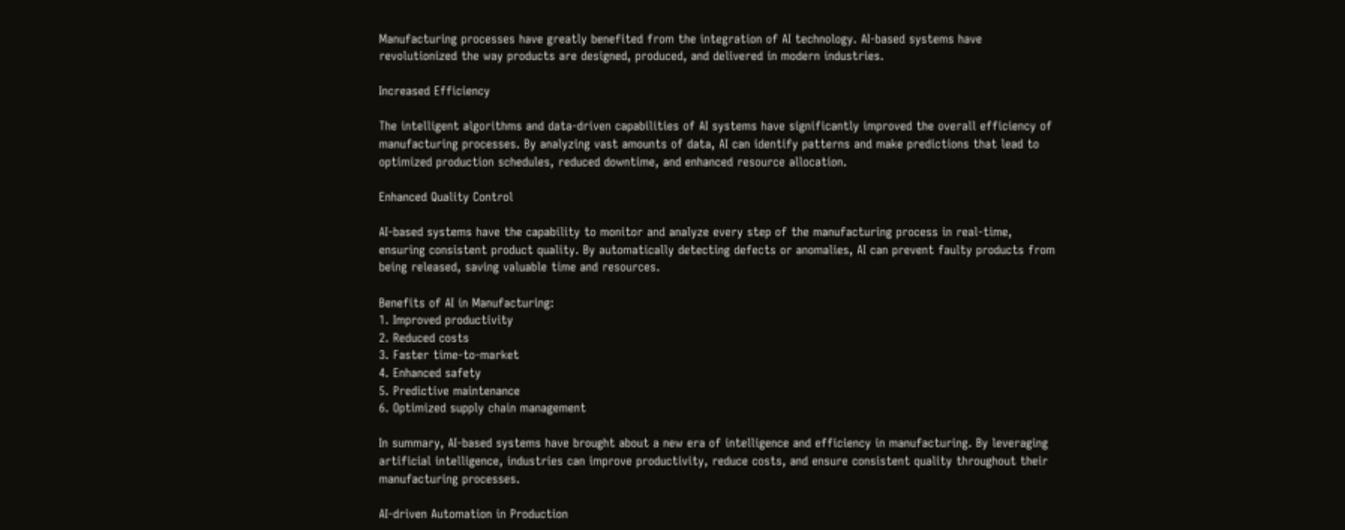Manufacturing processes have greatly benefited from the integration of AI technology. AI-based systems have revolutionized the way products are designed, produced, and delivered in modern industries.

Increased Efficiency

The intelligent algorithms and data-driven capabilities of AI systems have significantly improved the overall efficiency of manufacturing processes. By analyzing vast amounts of data, AI can identify patterns and make predictions that lead to optimized production schedules, reduced downtime, and enhanced resource allocation.

Enhanced Quality Control

AI-based systems have the capability to monitor and analyze every step of the manufacturing process in real-time, ensuring consistent product quality. By automatically detecting defects or anomalies, AI can prevent faulty products from being released, saving valuable time and resources.

Benefits of AI in Manufacturing:
1. Improved productivity
2. Reduced costs
3. Faster time-to-market
4. Enhanced safety
5. Predictive maintenance
6. Optimized supply chain management

In summary, AI-based systems have brought about a new era of intelligence and efficiency in manufacturing. By leveraging artificial intelligence, industries can improve productivity, reduce costs, and ensure consistent quality throughout their manufacturing processes.

AI-driven Automation in Production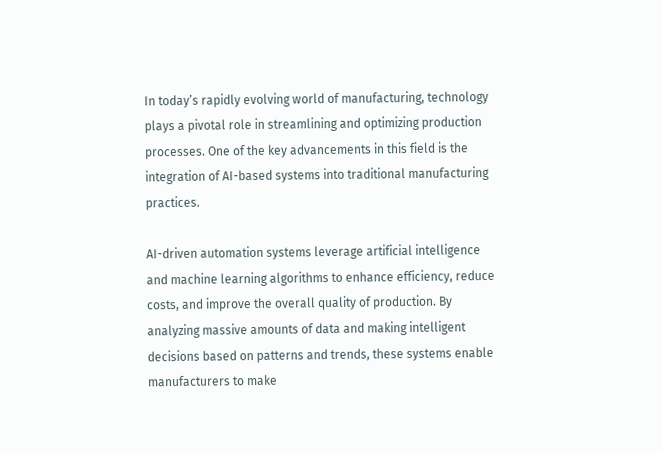In today’s rapidly evolving world of manufacturing, technology plays a pivotal role in streamlining and optimizing production processes. One of the key advancements in this field is the integration of AI-based systems into traditional manufacturing practices.

AI-driven automation systems leverage artificial intelligence and machine learning algorithms to enhance efficiency, reduce costs, and improve the overall quality of production. By analyzing massive amounts of data and making intelligent decisions based on patterns and trends, these systems enable manufacturers to make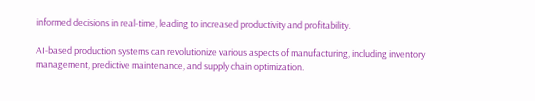informed decisions in real-time, leading to increased productivity and profitability.

AI-based production systems can revolutionize various aspects of manufacturing, including inventory management, predictive maintenance, and supply chain optimization.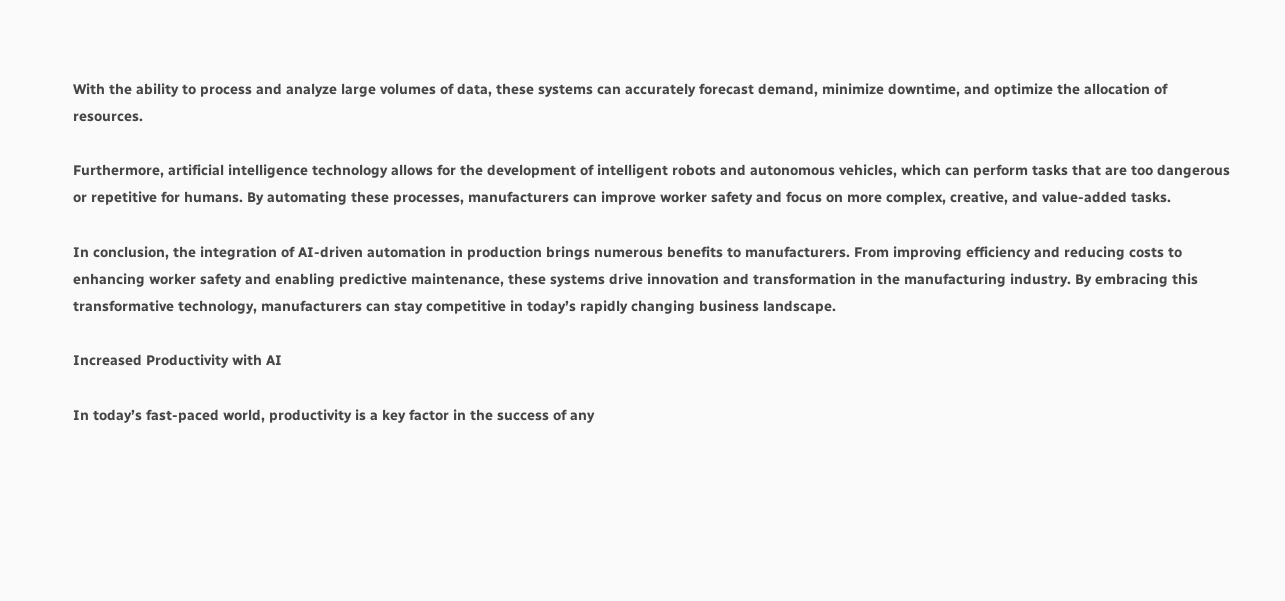With the ability to process and analyze large volumes of data, these systems can accurately forecast demand, minimize downtime, and optimize the allocation of resources.

Furthermore, artificial intelligence technology allows for the development of intelligent robots and autonomous vehicles, which can perform tasks that are too dangerous or repetitive for humans. By automating these processes, manufacturers can improve worker safety and focus on more complex, creative, and value-added tasks.

In conclusion, the integration of AI-driven automation in production brings numerous benefits to manufacturers. From improving efficiency and reducing costs to enhancing worker safety and enabling predictive maintenance, these systems drive innovation and transformation in the manufacturing industry. By embracing this transformative technology, manufacturers can stay competitive in today’s rapidly changing business landscape.

Increased Productivity with AI

In today’s fast-paced world, productivity is a key factor in the success of any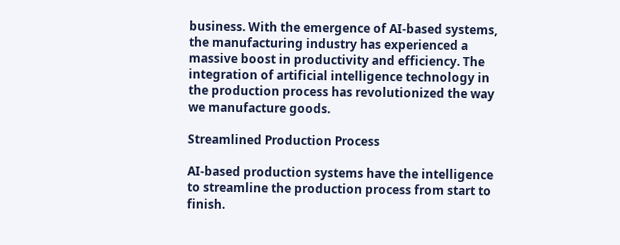business. With the emergence of AI-based systems, the manufacturing industry has experienced a massive boost in productivity and efficiency. The integration of artificial intelligence technology in the production process has revolutionized the way we manufacture goods.

Streamlined Production Process

AI-based production systems have the intelligence to streamline the production process from start to finish.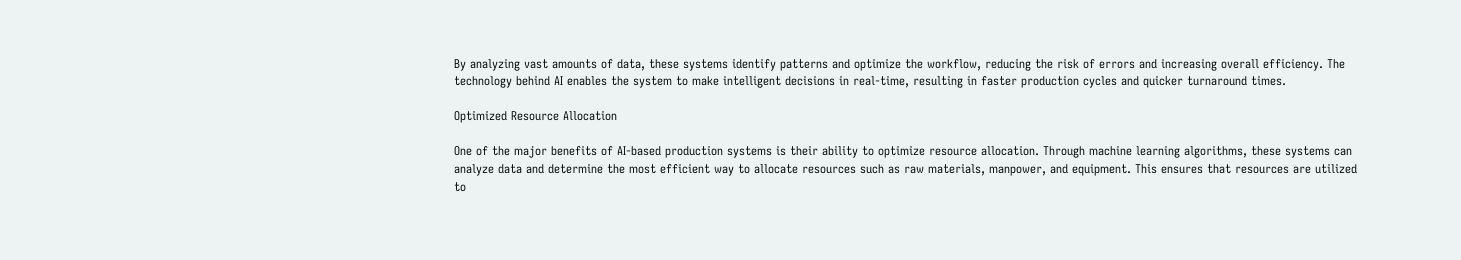By analyzing vast amounts of data, these systems identify patterns and optimize the workflow, reducing the risk of errors and increasing overall efficiency. The technology behind AI enables the system to make intelligent decisions in real-time, resulting in faster production cycles and quicker turnaround times.

Optimized Resource Allocation

One of the major benefits of AI-based production systems is their ability to optimize resource allocation. Through machine learning algorithms, these systems can analyze data and determine the most efficient way to allocate resources such as raw materials, manpower, and equipment. This ensures that resources are utilized to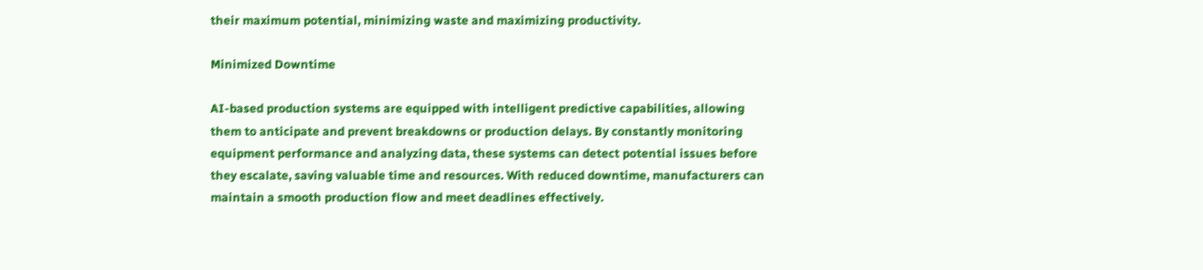their maximum potential, minimizing waste and maximizing productivity.

Minimized Downtime

AI-based production systems are equipped with intelligent predictive capabilities, allowing them to anticipate and prevent breakdowns or production delays. By constantly monitoring equipment performance and analyzing data, these systems can detect potential issues before they escalate, saving valuable time and resources. With reduced downtime, manufacturers can maintain a smooth production flow and meet deadlines effectively.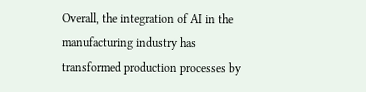Overall, the integration of AI in the manufacturing industry has transformed production processes by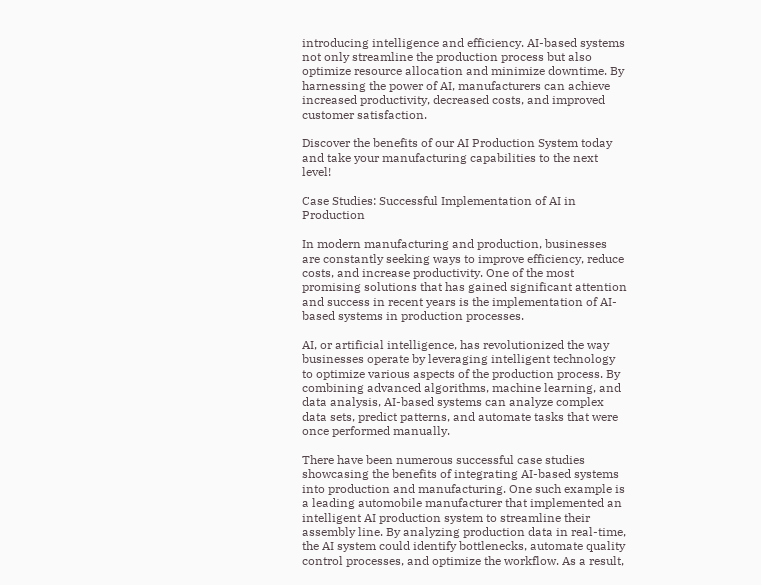introducing intelligence and efficiency. AI-based systems not only streamline the production process but also optimize resource allocation and minimize downtime. By harnessing the power of AI, manufacturers can achieve increased productivity, decreased costs, and improved customer satisfaction.

Discover the benefits of our AI Production System today and take your manufacturing capabilities to the next level!

Case Studies: Successful Implementation of AI in Production

In modern manufacturing and production, businesses are constantly seeking ways to improve efficiency, reduce costs, and increase productivity. One of the most promising solutions that has gained significant attention and success in recent years is the implementation of AI-based systems in production processes.

AI, or artificial intelligence, has revolutionized the way businesses operate by leveraging intelligent technology to optimize various aspects of the production process. By combining advanced algorithms, machine learning, and data analysis, AI-based systems can analyze complex data sets, predict patterns, and automate tasks that were once performed manually.

There have been numerous successful case studies showcasing the benefits of integrating AI-based systems into production and manufacturing. One such example is a leading automobile manufacturer that implemented an intelligent AI production system to streamline their assembly line. By analyzing production data in real-time, the AI system could identify bottlenecks, automate quality control processes, and optimize the workflow. As a result,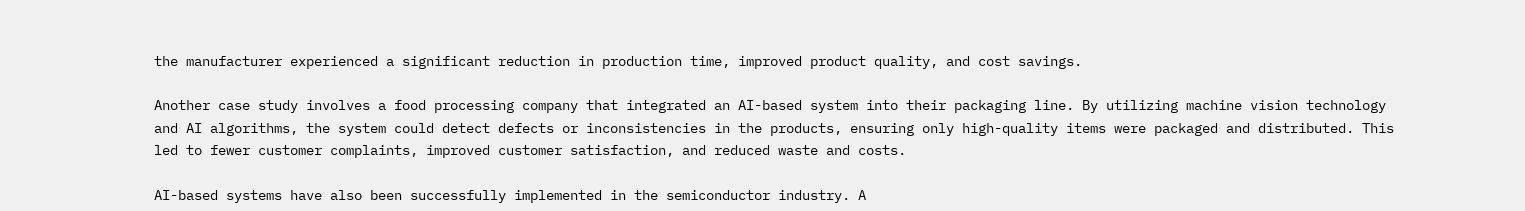the manufacturer experienced a significant reduction in production time, improved product quality, and cost savings.

Another case study involves a food processing company that integrated an AI-based system into their packaging line. By utilizing machine vision technology and AI algorithms, the system could detect defects or inconsistencies in the products, ensuring only high-quality items were packaged and distributed. This led to fewer customer complaints, improved customer satisfaction, and reduced waste and costs.

AI-based systems have also been successfully implemented in the semiconductor industry. A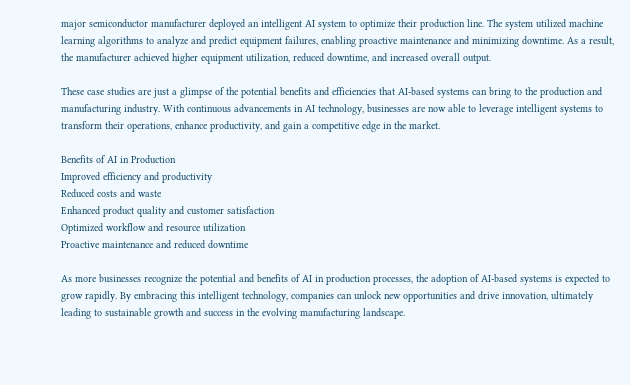major semiconductor manufacturer deployed an intelligent AI system to optimize their production line. The system utilized machine learning algorithms to analyze and predict equipment failures, enabling proactive maintenance and minimizing downtime. As a result, the manufacturer achieved higher equipment utilization, reduced downtime, and increased overall output.

These case studies are just a glimpse of the potential benefits and efficiencies that AI-based systems can bring to the production and manufacturing industry. With continuous advancements in AI technology, businesses are now able to leverage intelligent systems to transform their operations, enhance productivity, and gain a competitive edge in the market.

Benefits of AI in Production
Improved efficiency and productivity
Reduced costs and waste
Enhanced product quality and customer satisfaction
Optimized workflow and resource utilization
Proactive maintenance and reduced downtime

As more businesses recognize the potential and benefits of AI in production processes, the adoption of AI-based systems is expected to grow rapidly. By embracing this intelligent technology, companies can unlock new opportunities and drive innovation, ultimately leading to sustainable growth and success in the evolving manufacturing landscape.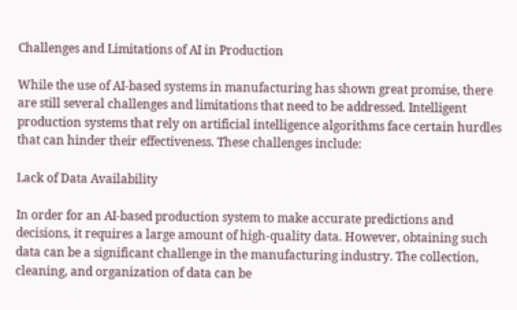Challenges and Limitations of AI in Production

While the use of AI-based systems in manufacturing has shown great promise, there are still several challenges and limitations that need to be addressed. Intelligent production systems that rely on artificial intelligence algorithms face certain hurdles that can hinder their effectiveness. These challenges include:

Lack of Data Availability

In order for an AI-based production system to make accurate predictions and decisions, it requires a large amount of high-quality data. However, obtaining such data can be a significant challenge in the manufacturing industry. The collection, cleaning, and organization of data can be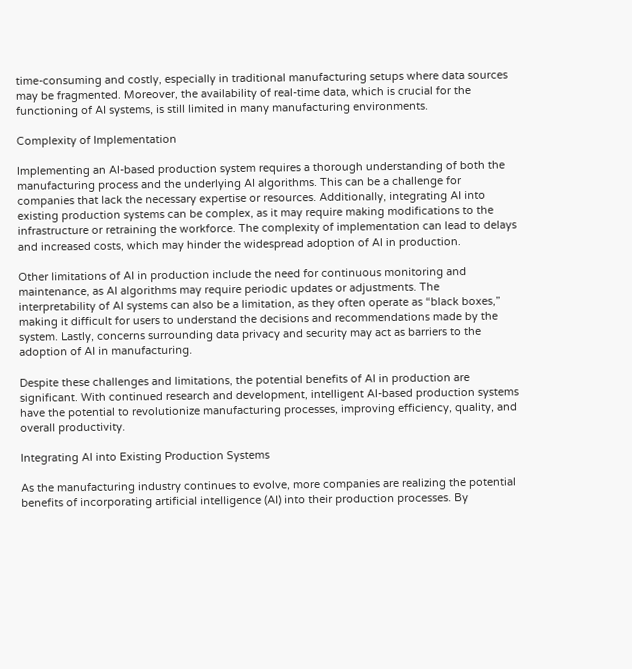time-consuming and costly, especially in traditional manufacturing setups where data sources may be fragmented. Moreover, the availability of real-time data, which is crucial for the functioning of AI systems, is still limited in many manufacturing environments.

Complexity of Implementation

Implementing an AI-based production system requires a thorough understanding of both the manufacturing process and the underlying AI algorithms. This can be a challenge for companies that lack the necessary expertise or resources. Additionally, integrating AI into existing production systems can be complex, as it may require making modifications to the infrastructure or retraining the workforce. The complexity of implementation can lead to delays and increased costs, which may hinder the widespread adoption of AI in production.

Other limitations of AI in production include the need for continuous monitoring and maintenance, as AI algorithms may require periodic updates or adjustments. The interpretability of AI systems can also be a limitation, as they often operate as “black boxes,” making it difficult for users to understand the decisions and recommendations made by the system. Lastly, concerns surrounding data privacy and security may act as barriers to the adoption of AI in manufacturing.

Despite these challenges and limitations, the potential benefits of AI in production are significant. With continued research and development, intelligent AI-based production systems have the potential to revolutionize manufacturing processes, improving efficiency, quality, and overall productivity.

Integrating AI into Existing Production Systems

As the manufacturing industry continues to evolve, more companies are realizing the potential benefits of incorporating artificial intelligence (AI) into their production processes. By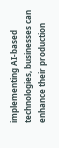implementing AI-based technologies, businesses can enhance their production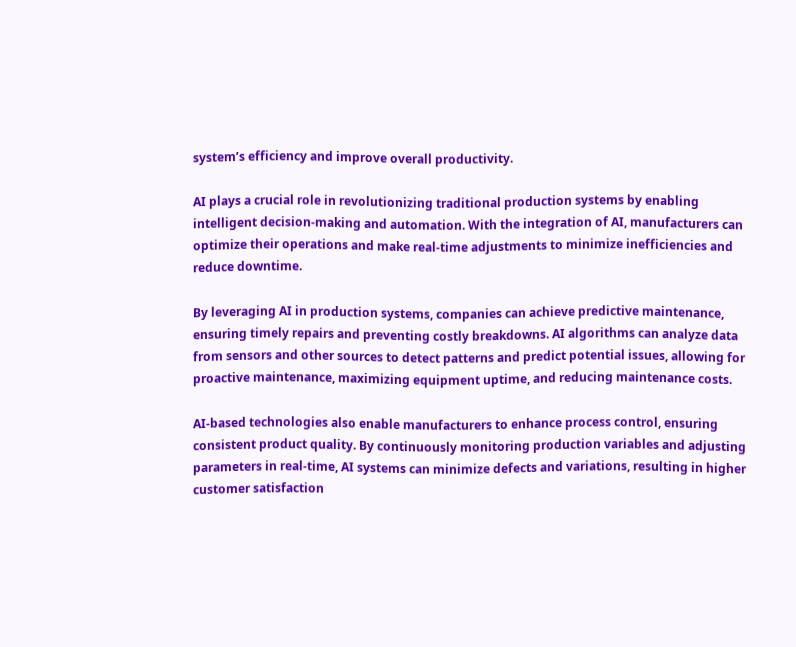system’s efficiency and improve overall productivity.

AI plays a crucial role in revolutionizing traditional production systems by enabling intelligent decision-making and automation. With the integration of AI, manufacturers can optimize their operations and make real-time adjustments to minimize inefficiencies and reduce downtime.

By leveraging AI in production systems, companies can achieve predictive maintenance, ensuring timely repairs and preventing costly breakdowns. AI algorithms can analyze data from sensors and other sources to detect patterns and predict potential issues, allowing for proactive maintenance, maximizing equipment uptime, and reducing maintenance costs.

AI-based technologies also enable manufacturers to enhance process control, ensuring consistent product quality. By continuously monitoring production variables and adjusting parameters in real-time, AI systems can minimize defects and variations, resulting in higher customer satisfaction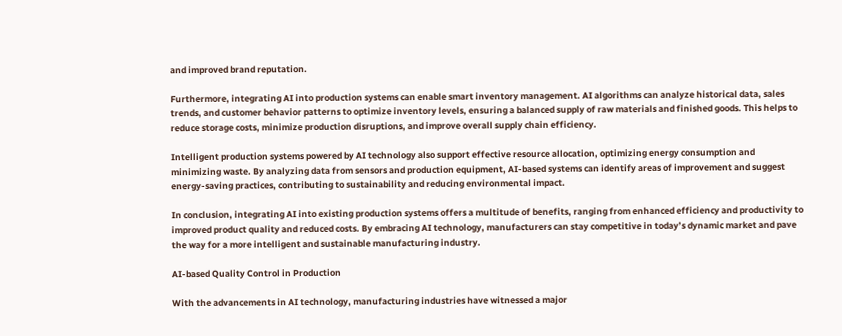and improved brand reputation.

Furthermore, integrating AI into production systems can enable smart inventory management. AI algorithms can analyze historical data, sales trends, and customer behavior patterns to optimize inventory levels, ensuring a balanced supply of raw materials and finished goods. This helps to reduce storage costs, minimize production disruptions, and improve overall supply chain efficiency.

Intelligent production systems powered by AI technology also support effective resource allocation, optimizing energy consumption and minimizing waste. By analyzing data from sensors and production equipment, AI-based systems can identify areas of improvement and suggest energy-saving practices, contributing to sustainability and reducing environmental impact.

In conclusion, integrating AI into existing production systems offers a multitude of benefits, ranging from enhanced efficiency and productivity to improved product quality and reduced costs. By embracing AI technology, manufacturers can stay competitive in today’s dynamic market and pave the way for a more intelligent and sustainable manufacturing industry.

AI-based Quality Control in Production

With the advancements in AI technology, manufacturing industries have witnessed a major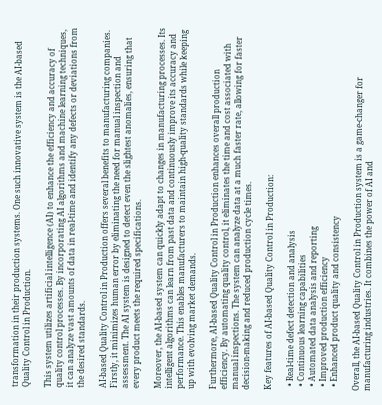transformation in their production systems. One such innovative system is the AI-based Quality Control in Production.

This system utilizes artificial intelligence (AI) to enhance the efficiency and accuracy of quality control processes. By incorporating AI algorithms and machine learning techniques, it can analyze vast amounts of data in real-time and identify any defects or deviations from the desired standards.

AI-based Quality Control in Production offers several benefits to manufacturing companies. Firstly, it minimizes human error by eliminating the need for manual inspection and assessment. The AI system is designed to detect even the slightest anomalies, ensuring that every product meets the required specifications.

Moreover, the AI-based system can quickly adapt to changes in manufacturing processes. Its intelligent algorithms can learn from past data and continuously improve its accuracy and performance. This enables manufacturers to maintain high-quality standards while keeping up with evolving market demands.

Furthermore, AI-based Quality Control in Production enhances overall production efficiency. By automating quality control, it eliminates the time and cost associated with manual inspections. The system can analyze data at a much faster rate, allowing for faster decision-making and reduced production cycle times.

Key features of AI-based Quality Control in Production:

  • Real-time defect detection and analysis
  • Continuous learning capabilities
  • Automated data analysis and reporting
  • Improved production efficiency
  • Enhanced product quality and consistency

Overall, the AI-based Quality Control in Production system is a game-changer for manufacturing industries. It combines the power of AI and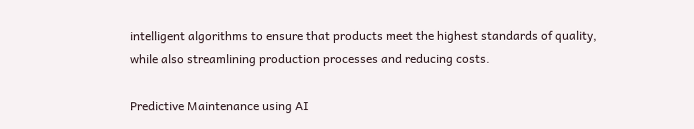intelligent algorithms to ensure that products meet the highest standards of quality, while also streamlining production processes and reducing costs.

Predictive Maintenance using AI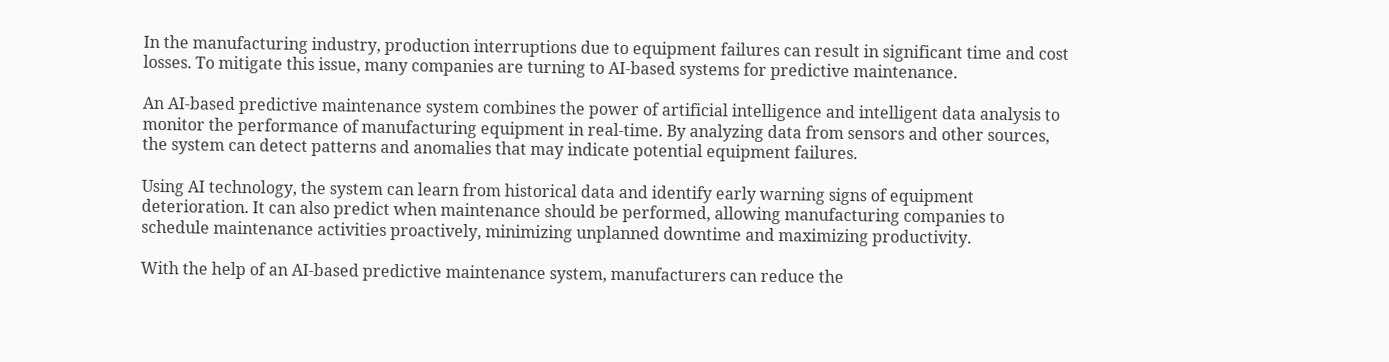In the manufacturing industry, production interruptions due to equipment failures can result in significant time and cost losses. To mitigate this issue, many companies are turning to AI-based systems for predictive maintenance.

An AI-based predictive maintenance system combines the power of artificial intelligence and intelligent data analysis to monitor the performance of manufacturing equipment in real-time. By analyzing data from sensors and other sources, the system can detect patterns and anomalies that may indicate potential equipment failures.

Using AI technology, the system can learn from historical data and identify early warning signs of equipment deterioration. It can also predict when maintenance should be performed, allowing manufacturing companies to schedule maintenance activities proactively, minimizing unplanned downtime and maximizing productivity.

With the help of an AI-based predictive maintenance system, manufacturers can reduce the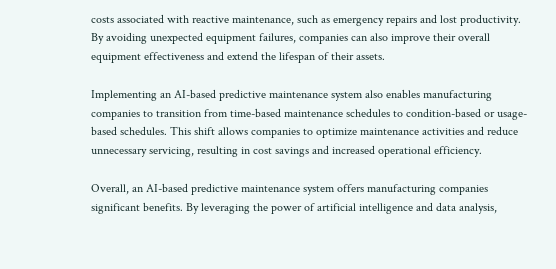costs associated with reactive maintenance, such as emergency repairs and lost productivity. By avoiding unexpected equipment failures, companies can also improve their overall equipment effectiveness and extend the lifespan of their assets.

Implementing an AI-based predictive maintenance system also enables manufacturing companies to transition from time-based maintenance schedules to condition-based or usage-based schedules. This shift allows companies to optimize maintenance activities and reduce unnecessary servicing, resulting in cost savings and increased operational efficiency.

Overall, an AI-based predictive maintenance system offers manufacturing companies significant benefits. By leveraging the power of artificial intelligence and data analysis,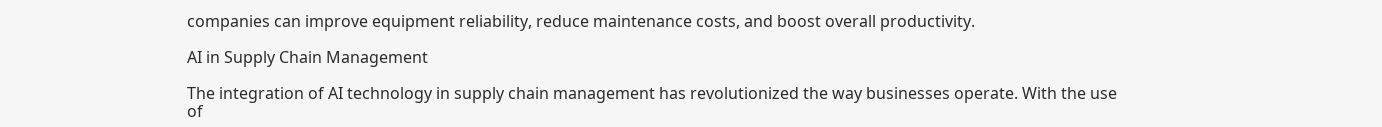companies can improve equipment reliability, reduce maintenance costs, and boost overall productivity.

AI in Supply Chain Management

The integration of AI technology in supply chain management has revolutionized the way businesses operate. With the use of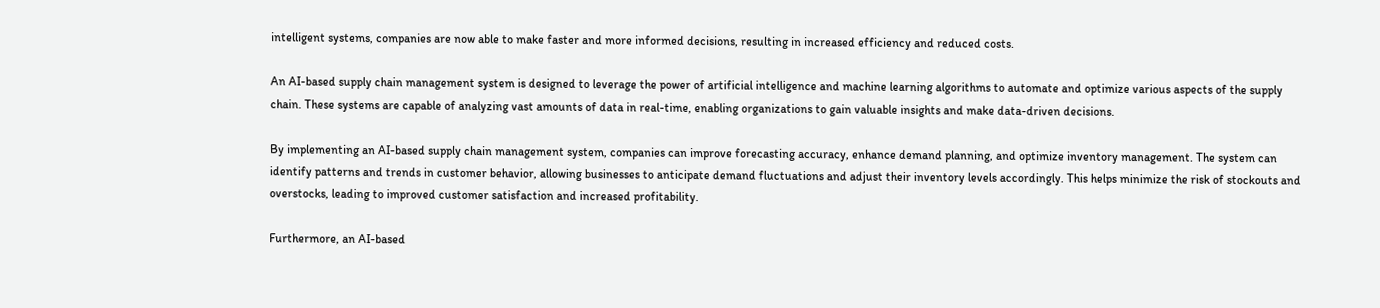intelligent systems, companies are now able to make faster and more informed decisions, resulting in increased efficiency and reduced costs.

An AI-based supply chain management system is designed to leverage the power of artificial intelligence and machine learning algorithms to automate and optimize various aspects of the supply chain. These systems are capable of analyzing vast amounts of data in real-time, enabling organizations to gain valuable insights and make data-driven decisions.

By implementing an AI-based supply chain management system, companies can improve forecasting accuracy, enhance demand planning, and optimize inventory management. The system can identify patterns and trends in customer behavior, allowing businesses to anticipate demand fluctuations and adjust their inventory levels accordingly. This helps minimize the risk of stockouts and overstocks, leading to improved customer satisfaction and increased profitability.

Furthermore, an AI-based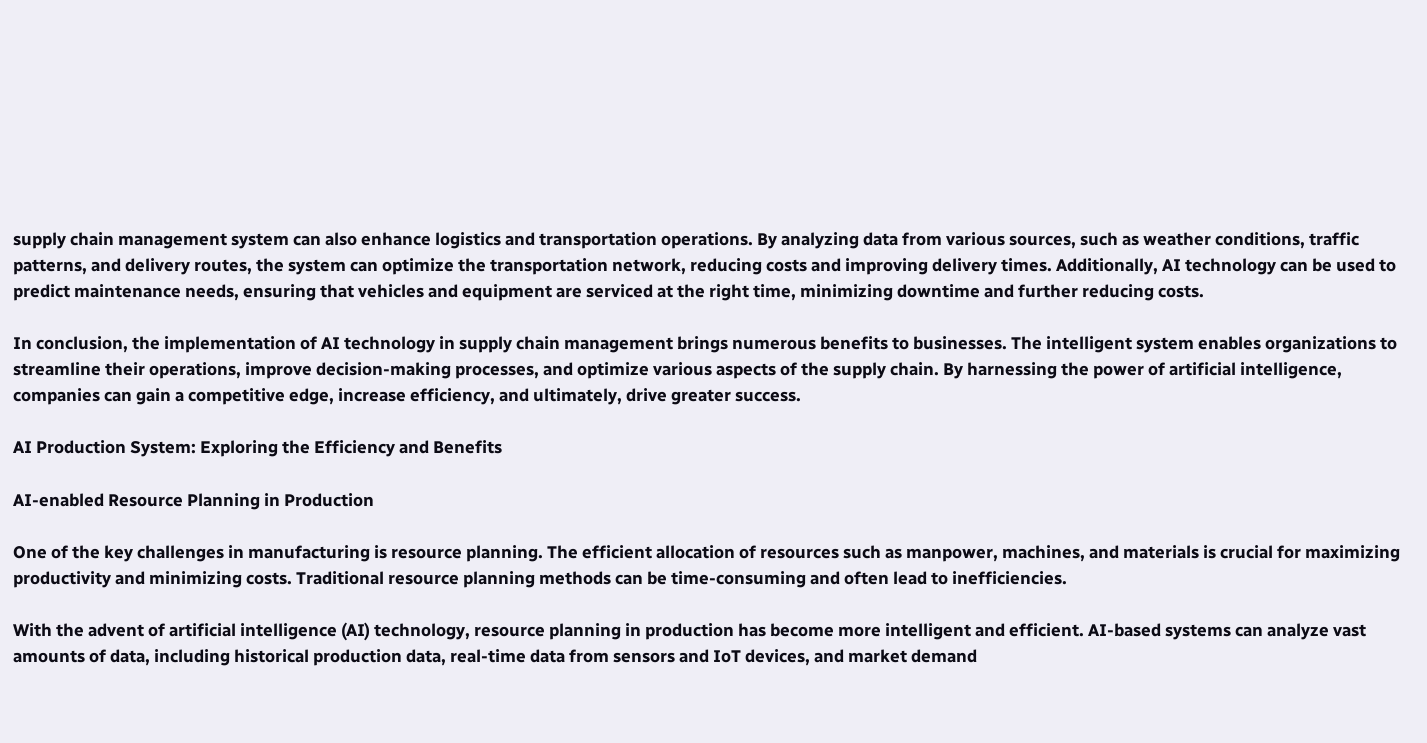supply chain management system can also enhance logistics and transportation operations. By analyzing data from various sources, such as weather conditions, traffic patterns, and delivery routes, the system can optimize the transportation network, reducing costs and improving delivery times. Additionally, AI technology can be used to predict maintenance needs, ensuring that vehicles and equipment are serviced at the right time, minimizing downtime and further reducing costs.

In conclusion, the implementation of AI technology in supply chain management brings numerous benefits to businesses. The intelligent system enables organizations to streamline their operations, improve decision-making processes, and optimize various aspects of the supply chain. By harnessing the power of artificial intelligence, companies can gain a competitive edge, increase efficiency, and ultimately, drive greater success.

AI Production System: Exploring the Efficiency and Benefits

AI-enabled Resource Planning in Production

One of the key challenges in manufacturing is resource planning. The efficient allocation of resources such as manpower, machines, and materials is crucial for maximizing productivity and minimizing costs. Traditional resource planning methods can be time-consuming and often lead to inefficiencies.

With the advent of artificial intelligence (AI) technology, resource planning in production has become more intelligent and efficient. AI-based systems can analyze vast amounts of data, including historical production data, real-time data from sensors and IoT devices, and market demand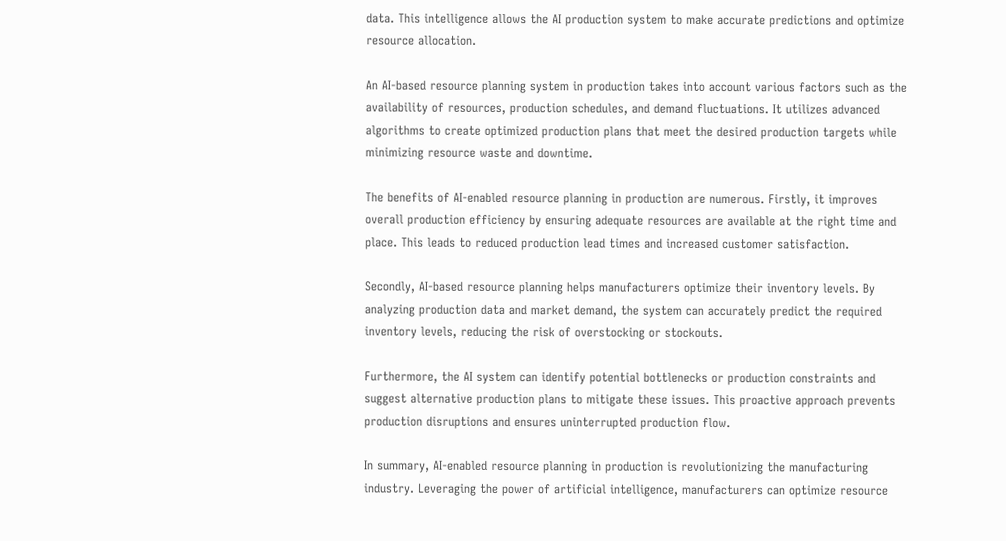data. This intelligence allows the AI production system to make accurate predictions and optimize resource allocation.

An AI-based resource planning system in production takes into account various factors such as the availability of resources, production schedules, and demand fluctuations. It utilizes advanced algorithms to create optimized production plans that meet the desired production targets while minimizing resource waste and downtime.

The benefits of AI-enabled resource planning in production are numerous. Firstly, it improves overall production efficiency by ensuring adequate resources are available at the right time and place. This leads to reduced production lead times and increased customer satisfaction.

Secondly, AI-based resource planning helps manufacturers optimize their inventory levels. By analyzing production data and market demand, the system can accurately predict the required inventory levels, reducing the risk of overstocking or stockouts.

Furthermore, the AI system can identify potential bottlenecks or production constraints and suggest alternative production plans to mitigate these issues. This proactive approach prevents production disruptions and ensures uninterrupted production flow.

In summary, AI-enabled resource planning in production is revolutionizing the manufacturing industry. Leveraging the power of artificial intelligence, manufacturers can optimize resource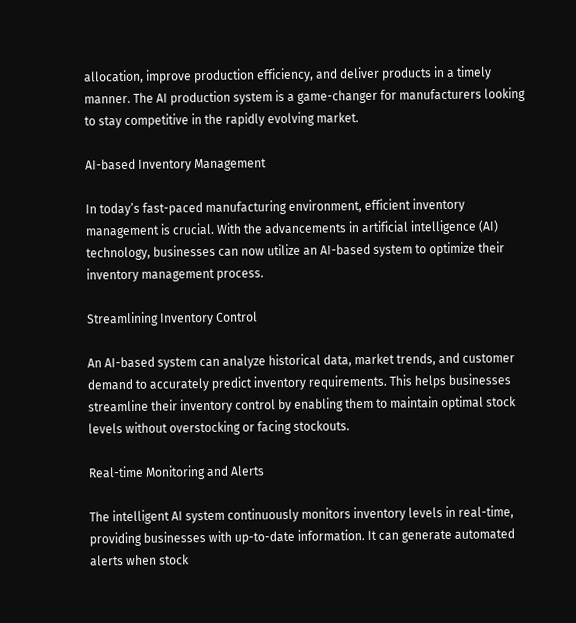allocation, improve production efficiency, and deliver products in a timely manner. The AI production system is a game-changer for manufacturers looking to stay competitive in the rapidly evolving market.

AI-based Inventory Management

In today’s fast-paced manufacturing environment, efficient inventory management is crucial. With the advancements in artificial intelligence (AI) technology, businesses can now utilize an AI-based system to optimize their inventory management process.

Streamlining Inventory Control

An AI-based system can analyze historical data, market trends, and customer demand to accurately predict inventory requirements. This helps businesses streamline their inventory control by enabling them to maintain optimal stock levels without overstocking or facing stockouts.

Real-time Monitoring and Alerts

The intelligent AI system continuously monitors inventory levels in real-time, providing businesses with up-to-date information. It can generate automated alerts when stock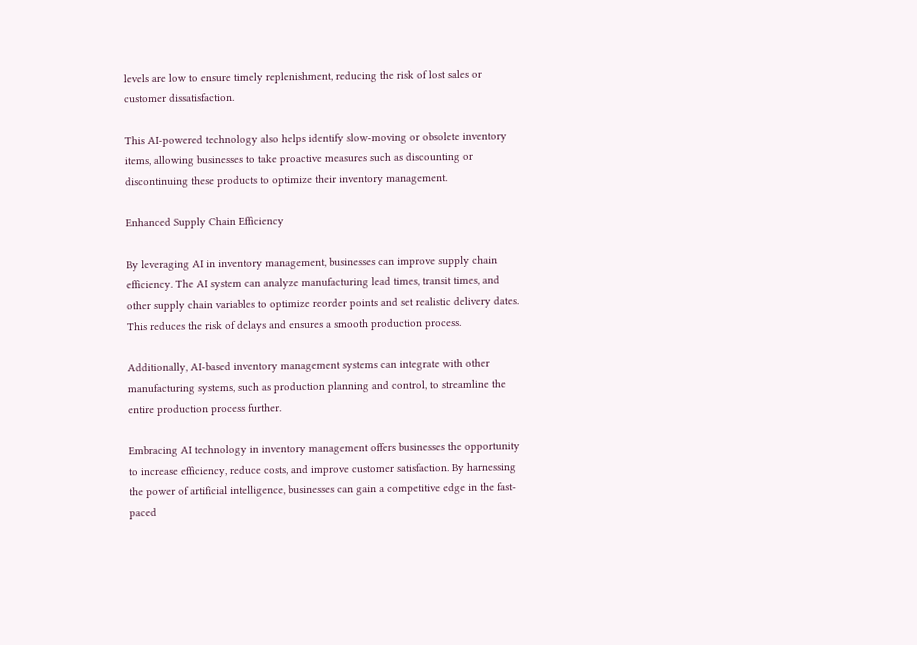levels are low to ensure timely replenishment, reducing the risk of lost sales or customer dissatisfaction.

This AI-powered technology also helps identify slow-moving or obsolete inventory items, allowing businesses to take proactive measures such as discounting or discontinuing these products to optimize their inventory management.

Enhanced Supply Chain Efficiency

By leveraging AI in inventory management, businesses can improve supply chain efficiency. The AI system can analyze manufacturing lead times, transit times, and other supply chain variables to optimize reorder points and set realistic delivery dates. This reduces the risk of delays and ensures a smooth production process.

Additionally, AI-based inventory management systems can integrate with other manufacturing systems, such as production planning and control, to streamline the entire production process further.

Embracing AI technology in inventory management offers businesses the opportunity to increase efficiency, reduce costs, and improve customer satisfaction. By harnessing the power of artificial intelligence, businesses can gain a competitive edge in the fast-paced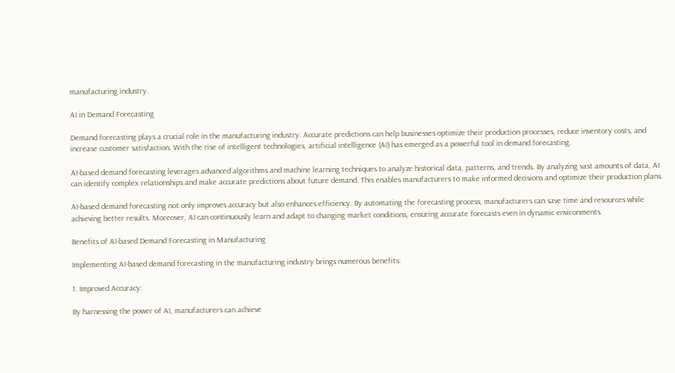manufacturing industry.

AI in Demand Forecasting

Demand forecasting plays a crucial role in the manufacturing industry. Accurate predictions can help businesses optimize their production processes, reduce inventory costs, and increase customer satisfaction. With the rise of intelligent technologies, artificial intelligence (AI) has emerged as a powerful tool in demand forecasting.

AI-based demand forecasting leverages advanced algorithms and machine learning techniques to analyze historical data, patterns, and trends. By analyzing vast amounts of data, AI can identify complex relationships and make accurate predictions about future demand. This enables manufacturers to make informed decisions and optimize their production plans.

AI-based demand forecasting not only improves accuracy but also enhances efficiency. By automating the forecasting process, manufacturers can save time and resources while achieving better results. Moreover, AI can continuously learn and adapt to changing market conditions, ensuring accurate forecasts even in dynamic environments.

Benefits of AI-based Demand Forecasting in Manufacturing

Implementing AI-based demand forecasting in the manufacturing industry brings numerous benefits:

1. Improved Accuracy:

By harnessing the power of AI, manufacturers can achieve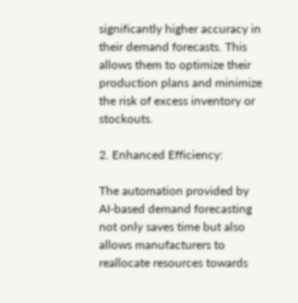significantly higher accuracy in their demand forecasts. This allows them to optimize their production plans and minimize the risk of excess inventory or stockouts.

2. Enhanced Efficiency:

The automation provided by AI-based demand forecasting not only saves time but also allows manufacturers to reallocate resources towards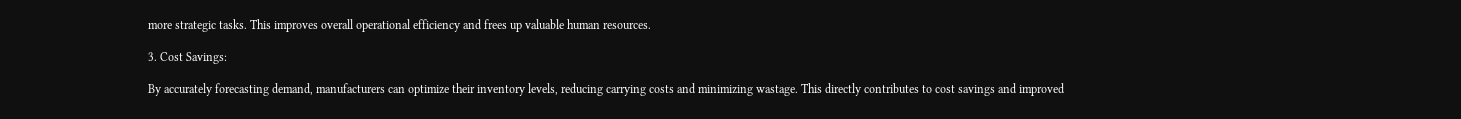more strategic tasks. This improves overall operational efficiency and frees up valuable human resources.

3. Cost Savings:

By accurately forecasting demand, manufacturers can optimize their inventory levels, reducing carrying costs and minimizing wastage. This directly contributes to cost savings and improved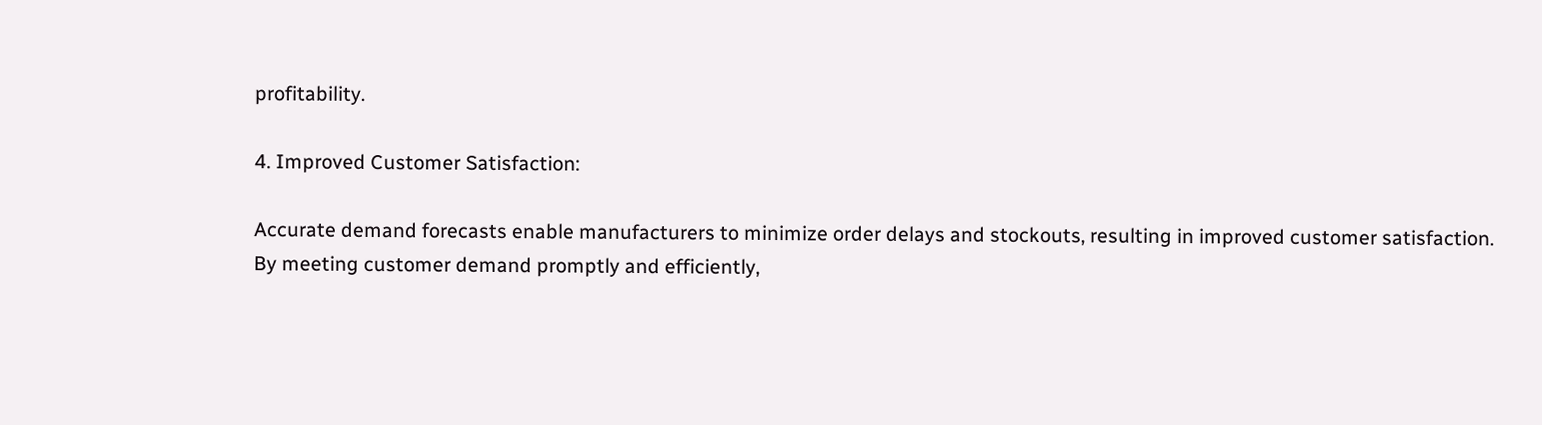profitability.

4. Improved Customer Satisfaction:

Accurate demand forecasts enable manufacturers to minimize order delays and stockouts, resulting in improved customer satisfaction. By meeting customer demand promptly and efficiently,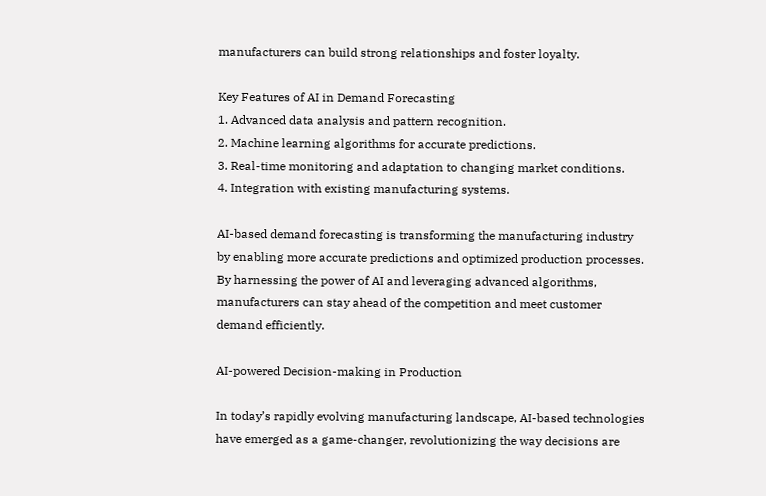manufacturers can build strong relationships and foster loyalty.

Key Features of AI in Demand Forecasting
1. Advanced data analysis and pattern recognition.
2. Machine learning algorithms for accurate predictions.
3. Real-time monitoring and adaptation to changing market conditions.
4. Integration with existing manufacturing systems.

AI-based demand forecasting is transforming the manufacturing industry by enabling more accurate predictions and optimized production processes. By harnessing the power of AI and leveraging advanced algorithms, manufacturers can stay ahead of the competition and meet customer demand efficiently.

AI-powered Decision-making in Production

In today’s rapidly evolving manufacturing landscape, AI-based technologies have emerged as a game-changer, revolutionizing the way decisions are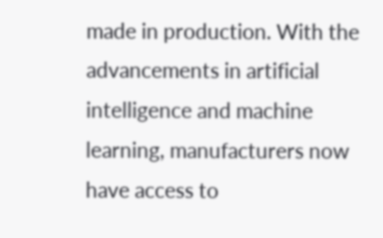made in production. With the advancements in artificial intelligence and machine learning, manufacturers now have access to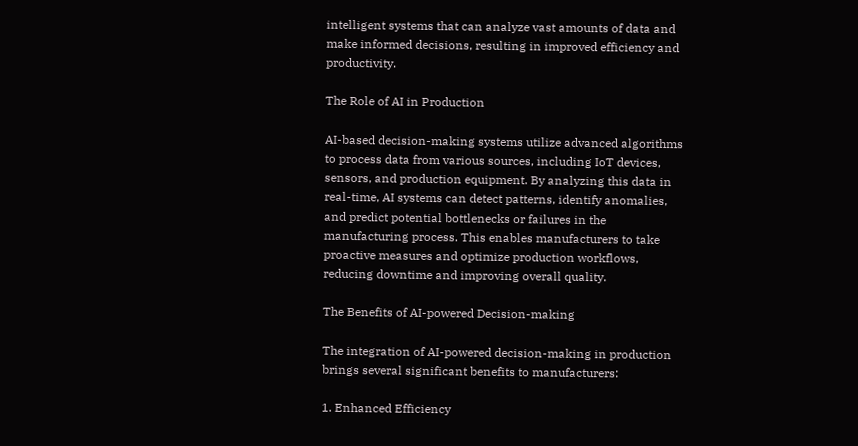intelligent systems that can analyze vast amounts of data and make informed decisions, resulting in improved efficiency and productivity.

The Role of AI in Production

AI-based decision-making systems utilize advanced algorithms to process data from various sources, including IoT devices, sensors, and production equipment. By analyzing this data in real-time, AI systems can detect patterns, identify anomalies, and predict potential bottlenecks or failures in the manufacturing process. This enables manufacturers to take proactive measures and optimize production workflows, reducing downtime and improving overall quality.

The Benefits of AI-powered Decision-making

The integration of AI-powered decision-making in production brings several significant benefits to manufacturers:

1. Enhanced Efficiency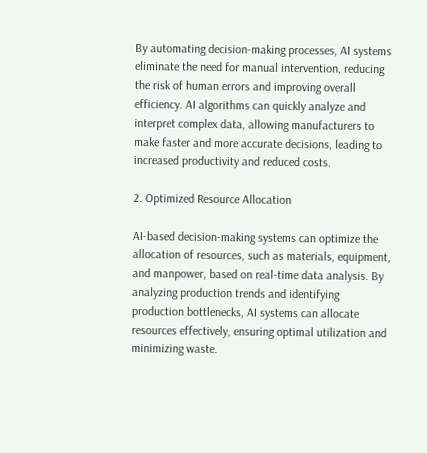By automating decision-making processes, AI systems eliminate the need for manual intervention, reducing the risk of human errors and improving overall efficiency. AI algorithms can quickly analyze and interpret complex data, allowing manufacturers to make faster and more accurate decisions, leading to increased productivity and reduced costs.

2. Optimized Resource Allocation

AI-based decision-making systems can optimize the allocation of resources, such as materials, equipment, and manpower, based on real-time data analysis. By analyzing production trends and identifying production bottlenecks, AI systems can allocate resources effectively, ensuring optimal utilization and minimizing waste.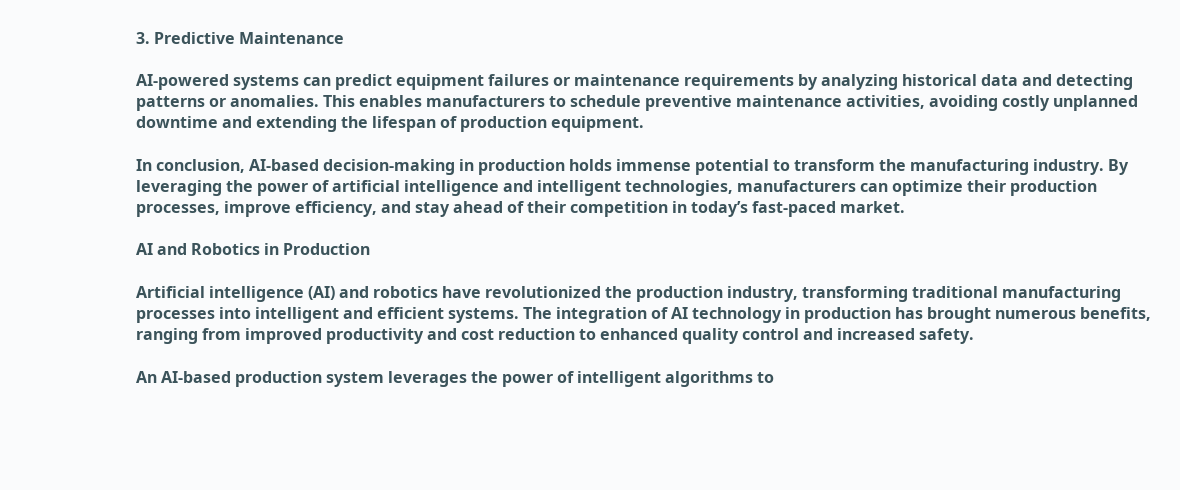3. Predictive Maintenance

AI-powered systems can predict equipment failures or maintenance requirements by analyzing historical data and detecting patterns or anomalies. This enables manufacturers to schedule preventive maintenance activities, avoiding costly unplanned downtime and extending the lifespan of production equipment.

In conclusion, AI-based decision-making in production holds immense potential to transform the manufacturing industry. By leveraging the power of artificial intelligence and intelligent technologies, manufacturers can optimize their production processes, improve efficiency, and stay ahead of their competition in today’s fast-paced market.

AI and Robotics in Production

Artificial intelligence (AI) and robotics have revolutionized the production industry, transforming traditional manufacturing processes into intelligent and efficient systems. The integration of AI technology in production has brought numerous benefits, ranging from improved productivity and cost reduction to enhanced quality control and increased safety.

An AI-based production system leverages the power of intelligent algorithms to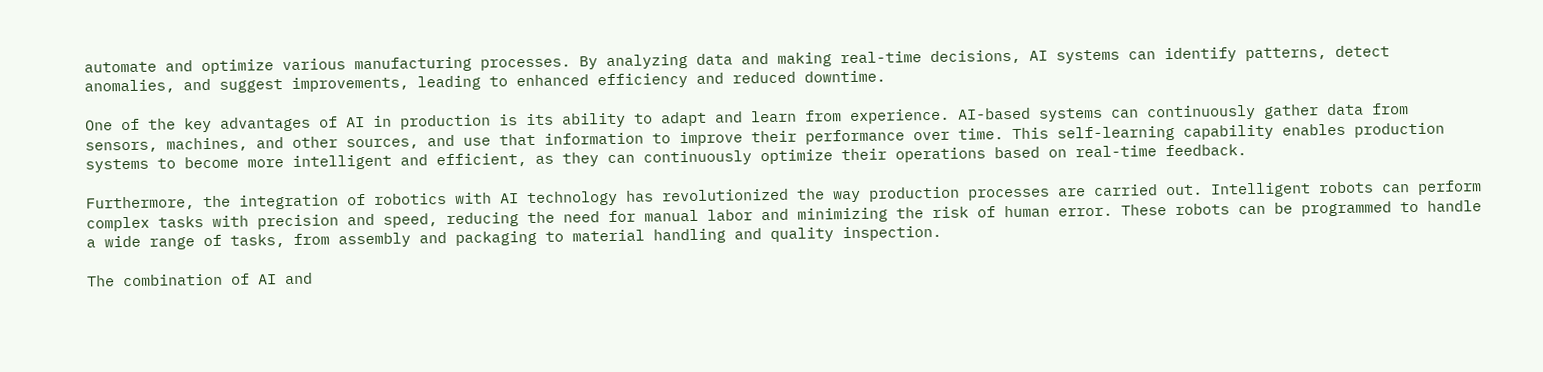automate and optimize various manufacturing processes. By analyzing data and making real-time decisions, AI systems can identify patterns, detect anomalies, and suggest improvements, leading to enhanced efficiency and reduced downtime.

One of the key advantages of AI in production is its ability to adapt and learn from experience. AI-based systems can continuously gather data from sensors, machines, and other sources, and use that information to improve their performance over time. This self-learning capability enables production systems to become more intelligent and efficient, as they can continuously optimize their operations based on real-time feedback.

Furthermore, the integration of robotics with AI technology has revolutionized the way production processes are carried out. Intelligent robots can perform complex tasks with precision and speed, reducing the need for manual labor and minimizing the risk of human error. These robots can be programmed to handle a wide range of tasks, from assembly and packaging to material handling and quality inspection.

The combination of AI and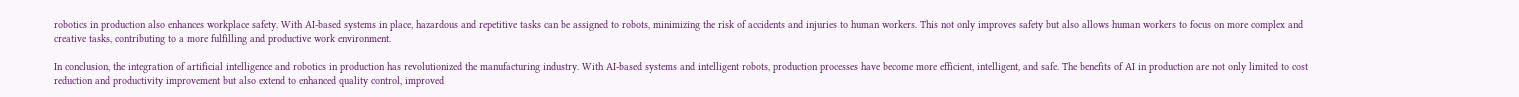robotics in production also enhances workplace safety. With AI-based systems in place, hazardous and repetitive tasks can be assigned to robots, minimizing the risk of accidents and injuries to human workers. This not only improves safety but also allows human workers to focus on more complex and creative tasks, contributing to a more fulfilling and productive work environment.

In conclusion, the integration of artificial intelligence and robotics in production has revolutionized the manufacturing industry. With AI-based systems and intelligent robots, production processes have become more efficient, intelligent, and safe. The benefits of AI in production are not only limited to cost reduction and productivity improvement but also extend to enhanced quality control, improved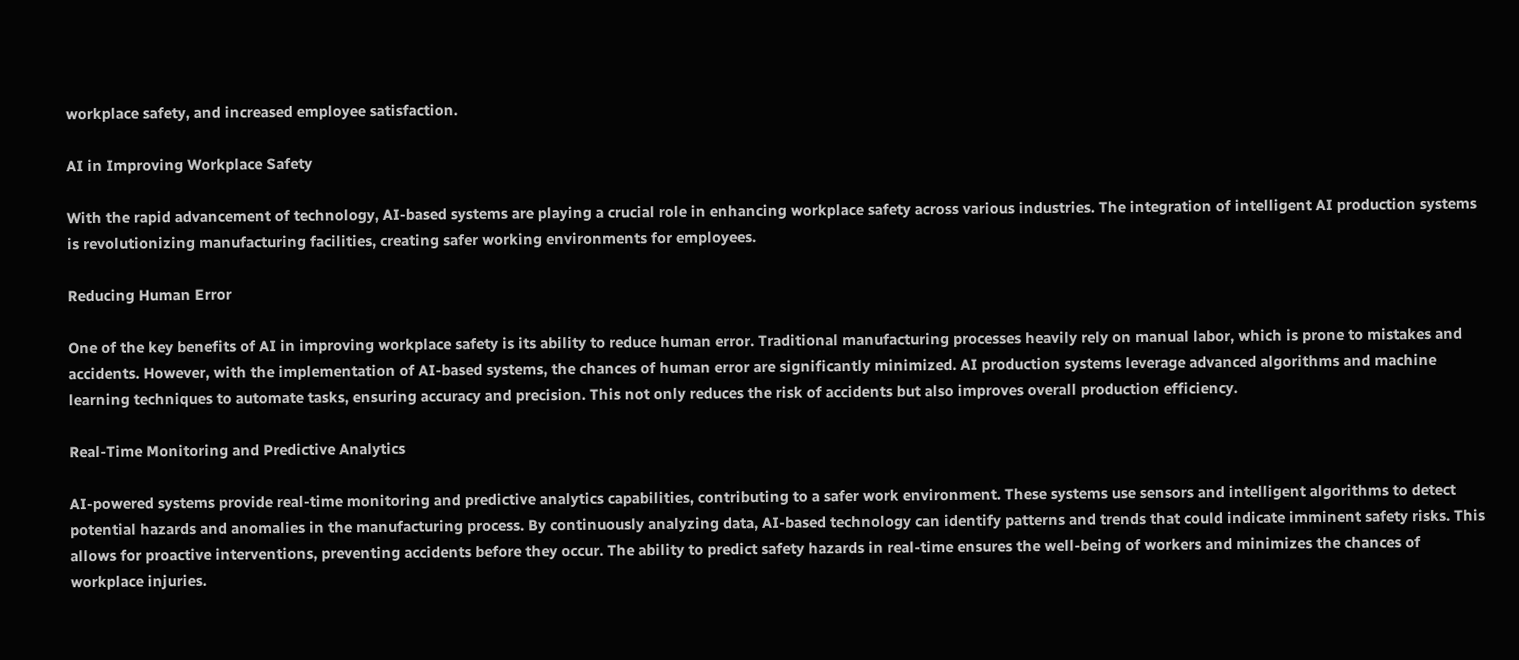workplace safety, and increased employee satisfaction.

AI in Improving Workplace Safety

With the rapid advancement of technology, AI-based systems are playing a crucial role in enhancing workplace safety across various industries. The integration of intelligent AI production systems is revolutionizing manufacturing facilities, creating safer working environments for employees.

Reducing Human Error

One of the key benefits of AI in improving workplace safety is its ability to reduce human error. Traditional manufacturing processes heavily rely on manual labor, which is prone to mistakes and accidents. However, with the implementation of AI-based systems, the chances of human error are significantly minimized. AI production systems leverage advanced algorithms and machine learning techniques to automate tasks, ensuring accuracy and precision. This not only reduces the risk of accidents but also improves overall production efficiency.

Real-Time Monitoring and Predictive Analytics

AI-powered systems provide real-time monitoring and predictive analytics capabilities, contributing to a safer work environment. These systems use sensors and intelligent algorithms to detect potential hazards and anomalies in the manufacturing process. By continuously analyzing data, AI-based technology can identify patterns and trends that could indicate imminent safety risks. This allows for proactive interventions, preventing accidents before they occur. The ability to predict safety hazards in real-time ensures the well-being of workers and minimizes the chances of workplace injuries.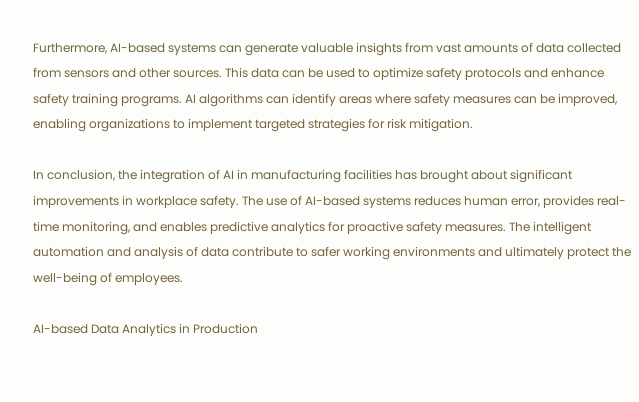Furthermore, AI-based systems can generate valuable insights from vast amounts of data collected from sensors and other sources. This data can be used to optimize safety protocols and enhance safety training programs. AI algorithms can identify areas where safety measures can be improved, enabling organizations to implement targeted strategies for risk mitigation.

In conclusion, the integration of AI in manufacturing facilities has brought about significant improvements in workplace safety. The use of AI-based systems reduces human error, provides real-time monitoring, and enables predictive analytics for proactive safety measures. The intelligent automation and analysis of data contribute to safer working environments and ultimately protect the well-being of employees.

AI-based Data Analytics in Production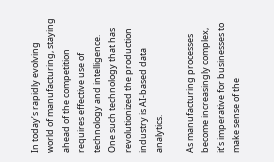In today’s rapidly evolving world of manufacturing, staying ahead of the competition requires effective use of technology and intelligence. One such technology that has revolutionized the production industry is AI-based data analytics.

As manufacturing processes become increasingly complex, it’s imperative for businesses to make sense of the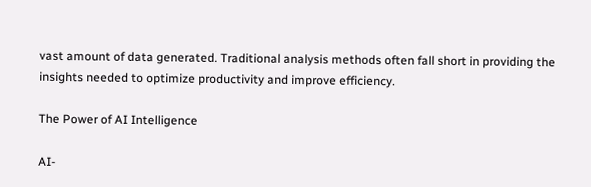vast amount of data generated. Traditional analysis methods often fall short in providing the insights needed to optimize productivity and improve efficiency.

The Power of AI Intelligence

AI-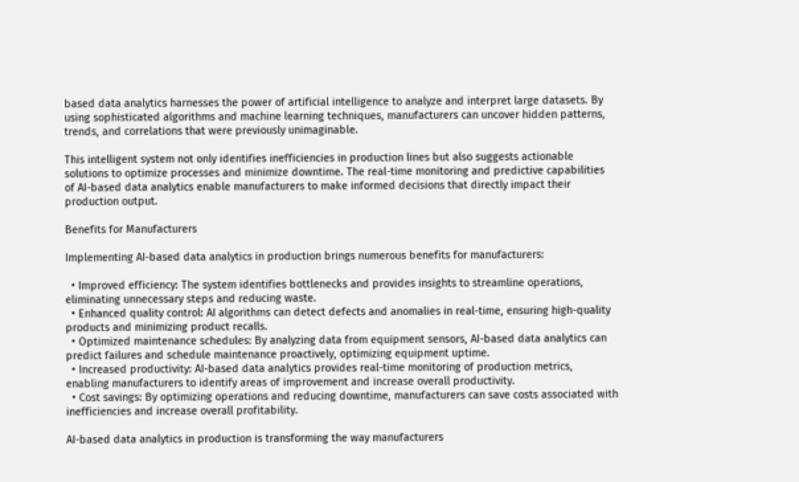based data analytics harnesses the power of artificial intelligence to analyze and interpret large datasets. By using sophisticated algorithms and machine learning techniques, manufacturers can uncover hidden patterns, trends, and correlations that were previously unimaginable.

This intelligent system not only identifies inefficiencies in production lines but also suggests actionable solutions to optimize processes and minimize downtime. The real-time monitoring and predictive capabilities of AI-based data analytics enable manufacturers to make informed decisions that directly impact their production output.

Benefits for Manufacturers

Implementing AI-based data analytics in production brings numerous benefits for manufacturers:

  • Improved efficiency: The system identifies bottlenecks and provides insights to streamline operations, eliminating unnecessary steps and reducing waste.
  • Enhanced quality control: AI algorithms can detect defects and anomalies in real-time, ensuring high-quality products and minimizing product recalls.
  • Optimized maintenance schedules: By analyzing data from equipment sensors, AI-based data analytics can predict failures and schedule maintenance proactively, optimizing equipment uptime.
  • Increased productivity: AI-based data analytics provides real-time monitoring of production metrics, enabling manufacturers to identify areas of improvement and increase overall productivity.
  • Cost savings: By optimizing operations and reducing downtime, manufacturers can save costs associated with inefficiencies and increase overall profitability.

AI-based data analytics in production is transforming the way manufacturers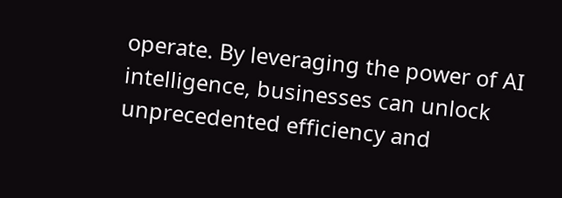operate. By leveraging the power of AI intelligence, businesses can unlock unprecedented efficiency and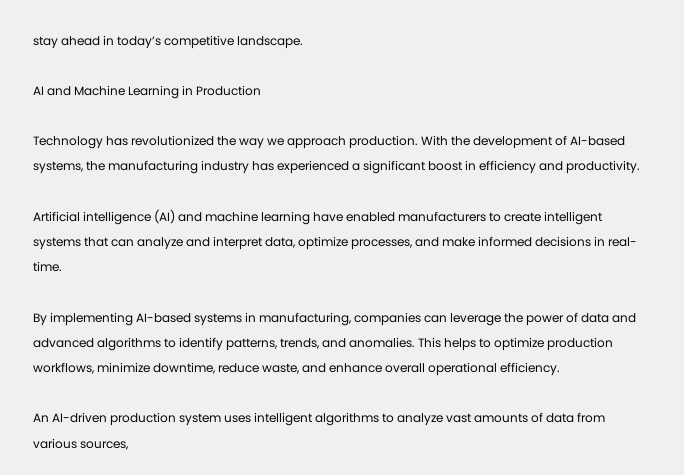stay ahead in today’s competitive landscape.

AI and Machine Learning in Production

Technology has revolutionized the way we approach production. With the development of AI-based systems, the manufacturing industry has experienced a significant boost in efficiency and productivity.

Artificial intelligence (AI) and machine learning have enabled manufacturers to create intelligent systems that can analyze and interpret data, optimize processes, and make informed decisions in real-time.

By implementing AI-based systems in manufacturing, companies can leverage the power of data and advanced algorithms to identify patterns, trends, and anomalies. This helps to optimize production workflows, minimize downtime, reduce waste, and enhance overall operational efficiency.

An AI-driven production system uses intelligent algorithms to analyze vast amounts of data from various sources,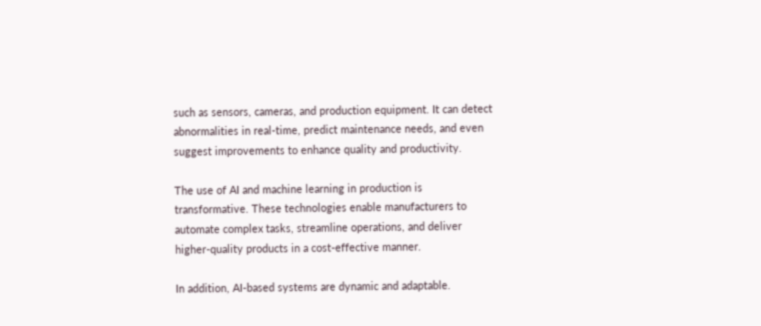such as sensors, cameras, and production equipment. It can detect abnormalities in real-time, predict maintenance needs, and even suggest improvements to enhance quality and productivity.

The use of AI and machine learning in production is transformative. These technologies enable manufacturers to automate complex tasks, streamline operations, and deliver higher-quality products in a cost-effective manner.

In addition, AI-based systems are dynamic and adaptable.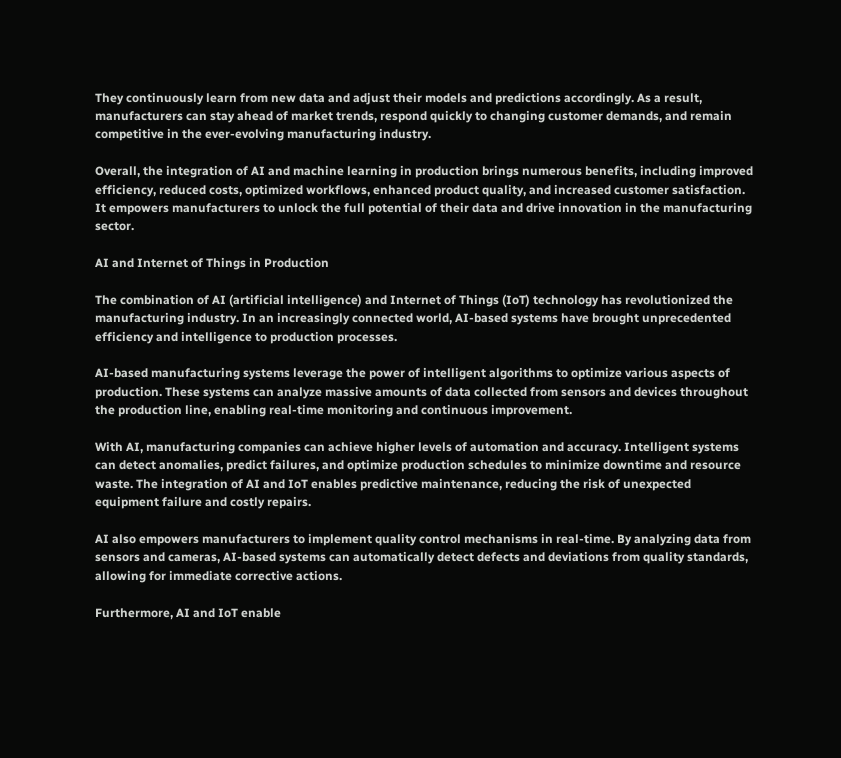They continuously learn from new data and adjust their models and predictions accordingly. As a result, manufacturers can stay ahead of market trends, respond quickly to changing customer demands, and remain competitive in the ever-evolving manufacturing industry.

Overall, the integration of AI and machine learning in production brings numerous benefits, including improved efficiency, reduced costs, optimized workflows, enhanced product quality, and increased customer satisfaction. It empowers manufacturers to unlock the full potential of their data and drive innovation in the manufacturing sector.

AI and Internet of Things in Production

The combination of AI (artificial intelligence) and Internet of Things (IoT) technology has revolutionized the manufacturing industry. In an increasingly connected world, AI-based systems have brought unprecedented efficiency and intelligence to production processes.

AI-based manufacturing systems leverage the power of intelligent algorithms to optimize various aspects of production. These systems can analyze massive amounts of data collected from sensors and devices throughout the production line, enabling real-time monitoring and continuous improvement.

With AI, manufacturing companies can achieve higher levels of automation and accuracy. Intelligent systems can detect anomalies, predict failures, and optimize production schedules to minimize downtime and resource waste. The integration of AI and IoT enables predictive maintenance, reducing the risk of unexpected equipment failure and costly repairs.

AI also empowers manufacturers to implement quality control mechanisms in real-time. By analyzing data from sensors and cameras, AI-based systems can automatically detect defects and deviations from quality standards, allowing for immediate corrective actions.

Furthermore, AI and IoT enable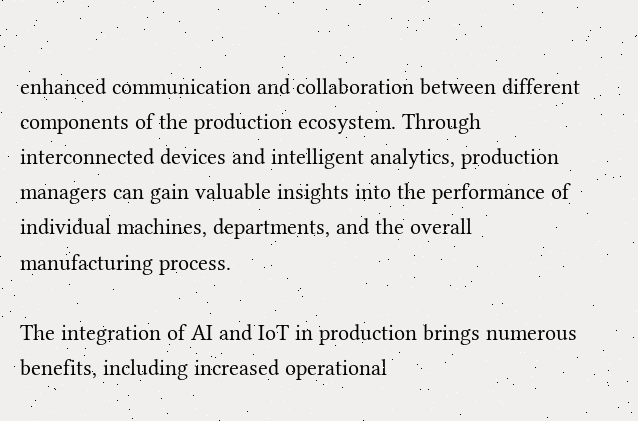enhanced communication and collaboration between different components of the production ecosystem. Through interconnected devices and intelligent analytics, production managers can gain valuable insights into the performance of individual machines, departments, and the overall manufacturing process.

The integration of AI and IoT in production brings numerous benefits, including increased operational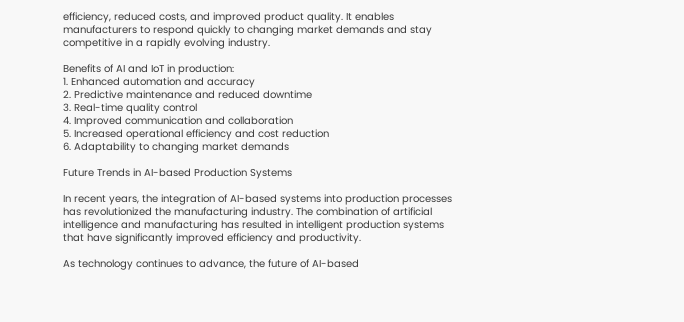efficiency, reduced costs, and improved product quality. It enables manufacturers to respond quickly to changing market demands and stay competitive in a rapidly evolving industry.

Benefits of AI and IoT in production:
1. Enhanced automation and accuracy
2. Predictive maintenance and reduced downtime
3. Real-time quality control
4. Improved communication and collaboration
5. Increased operational efficiency and cost reduction
6. Adaptability to changing market demands

Future Trends in AI-based Production Systems

In recent years, the integration of AI-based systems into production processes has revolutionized the manufacturing industry. The combination of artificial intelligence and manufacturing has resulted in intelligent production systems that have significantly improved efficiency and productivity.

As technology continues to advance, the future of AI-based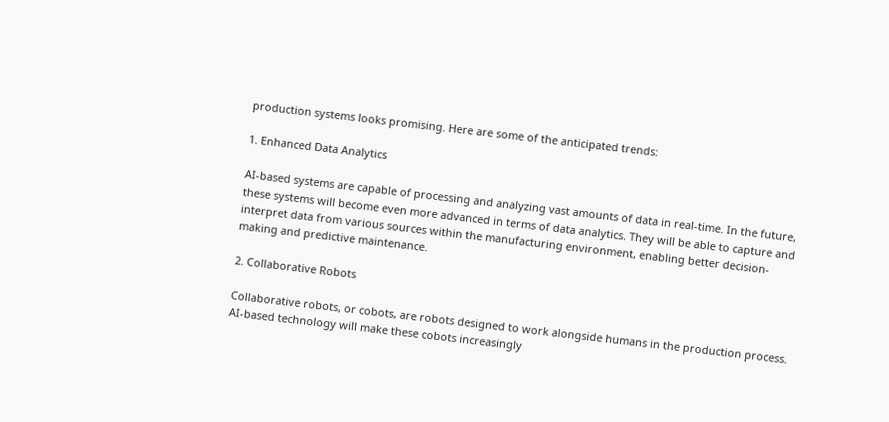production systems looks promising. Here are some of the anticipated trends:

1. Enhanced Data Analytics

AI-based systems are capable of processing and analyzing vast amounts of data in real-time. In the future, these systems will become even more advanced in terms of data analytics. They will be able to capture and interpret data from various sources within the manufacturing environment, enabling better decision-making and predictive maintenance.

2. Collaborative Robots

Collaborative robots, or cobots, are robots designed to work alongside humans in the production process. AI-based technology will make these cobots increasingly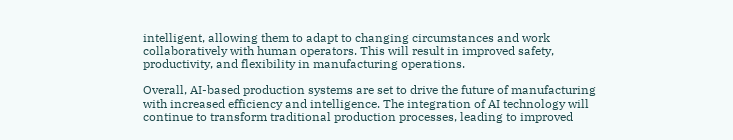intelligent, allowing them to adapt to changing circumstances and work collaboratively with human operators. This will result in improved safety, productivity, and flexibility in manufacturing operations.

Overall, AI-based production systems are set to drive the future of manufacturing with increased efficiency and intelligence. The integration of AI technology will continue to transform traditional production processes, leading to improved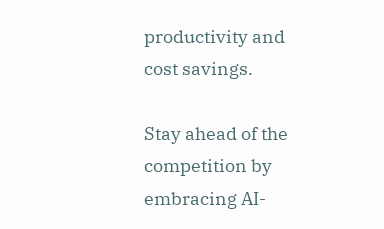productivity and cost savings.

Stay ahead of the competition by embracing AI-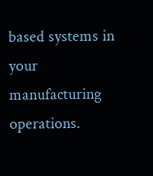based systems in your manufacturing operations.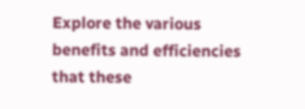Explore the various benefits and efficiencies that these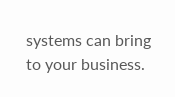systems can bring to your business.